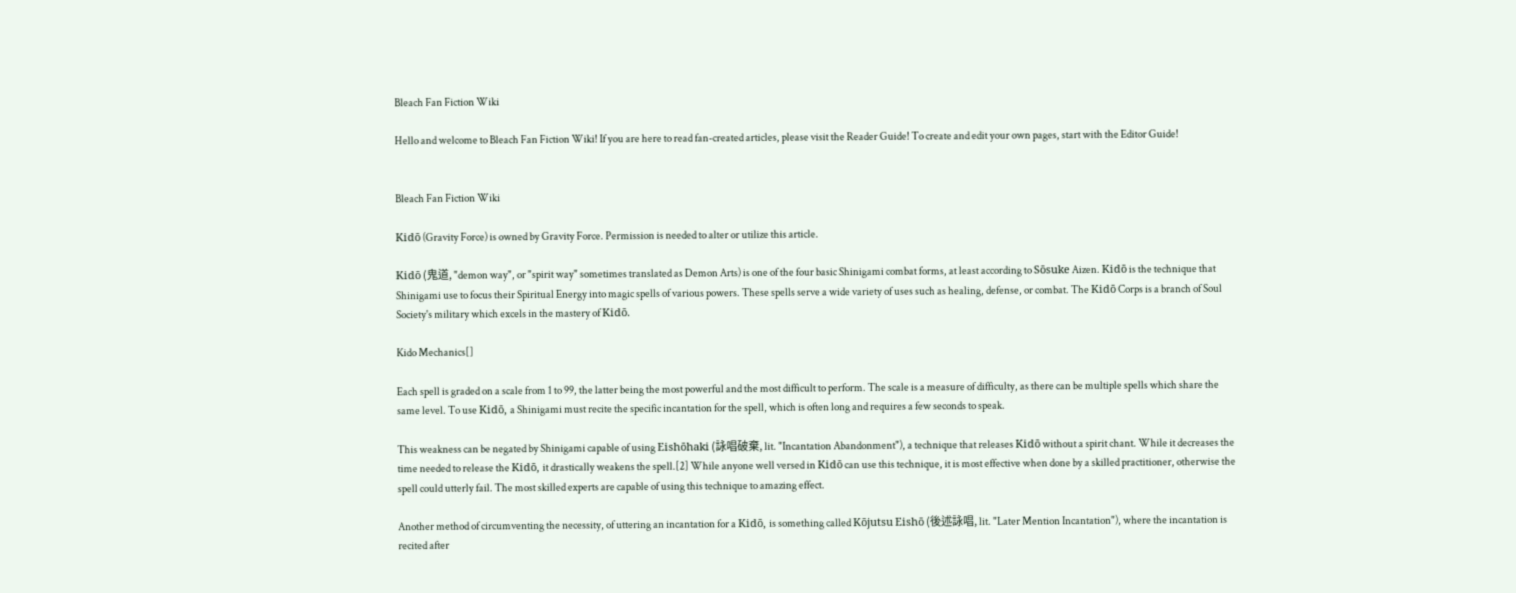Bleach Fan Fiction Wiki

Hello and welcome to Bleach Fan Fiction Wiki! If you are here to read fan-created articles, please visit the Reader Guide! To create and edit your own pages, start with the Editor Guide!


Bleach Fan Fiction Wiki

Kidō (Gravity Force) is owned by Gravity Force. Permission is needed to alter or utilize this article.

Kidō (鬼道, "demon way", or "spirit way" sometimes translated as Demon Arts) is one of the four basic Shinigami combat forms, at least according to Sōsuke Aizen. Kidō is the technique that Shinigami use to focus their Spiritual Energy into magic spells of various powers. These spells serve a wide variety of uses such as healing, defense, or combat. The Kidō Corps is a branch of Soul Society's military which excels in the mastery of Kidō.

Kido Mechanics[]

Each spell is graded on a scale from 1 to 99, the latter being the most powerful and the most difficult to perform. The scale is a measure of difficulty, as there can be multiple spells which share the same level. To use Kidō, a Shinigami must recite the specific incantation for the spell, which is often long and requires a few seconds to speak.

This weakness can be negated by Shinigami capable of using Eishōhaki (詠唱破棄, lit. "Incantation Abandonment"), a technique that releases Kidō without a spirit chant. While it decreases the time needed to release the Kidō, it drastically weakens the spell.[2] While anyone well versed in Kidō can use this technique, it is most effective when done by a skilled practitioner, otherwise the spell could utterly fail. The most skilled experts are capable of using this technique to amazing effect.

Another method of circumventing the necessity, of uttering an incantation for a Kidō, is something called Kōjutsu Eishō (後述詠唱, lit. "Later Mention Incantation"), where the incantation is recited after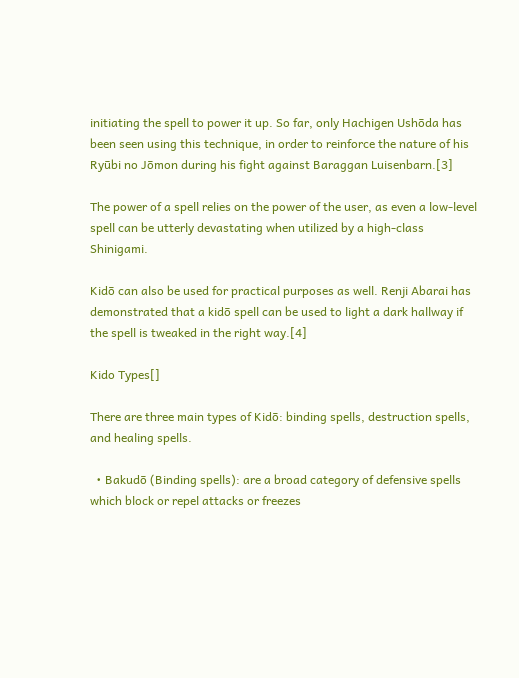initiating the spell to power it up. So far, only Hachigen Ushōda has been seen using this technique, in order to reinforce the nature of his Ryūbi no Jōmon during his fight against Baraggan Luisenbarn.[3]

The power of a spell relies on the power of the user, as even a low-level spell can be utterly devastating when utilized by a high-class Shinigami.

Kidō can also be used for practical purposes as well. Renji Abarai has demonstrated that a kidō spell can be used to light a dark hallway if the spell is tweaked in the right way.[4]

Kido Types[]

There are three main types of Kidō: binding spells, destruction spells, and healing spells.

  • Bakudō (Binding spells): are a broad category of defensive spells which block or repel attacks or freezes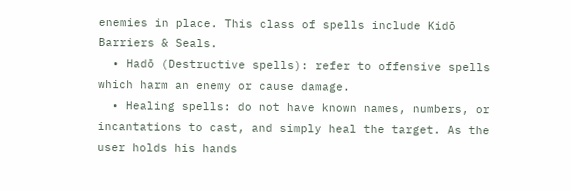enemies in place. This class of spells include Kidō Barriers & Seals.
  • Hadō (Destructive spells): refer to offensive spells which harm an enemy or cause damage.
  • Healing spells: do not have known names, numbers, or incantations to cast, and simply heal the target. As the user holds his hands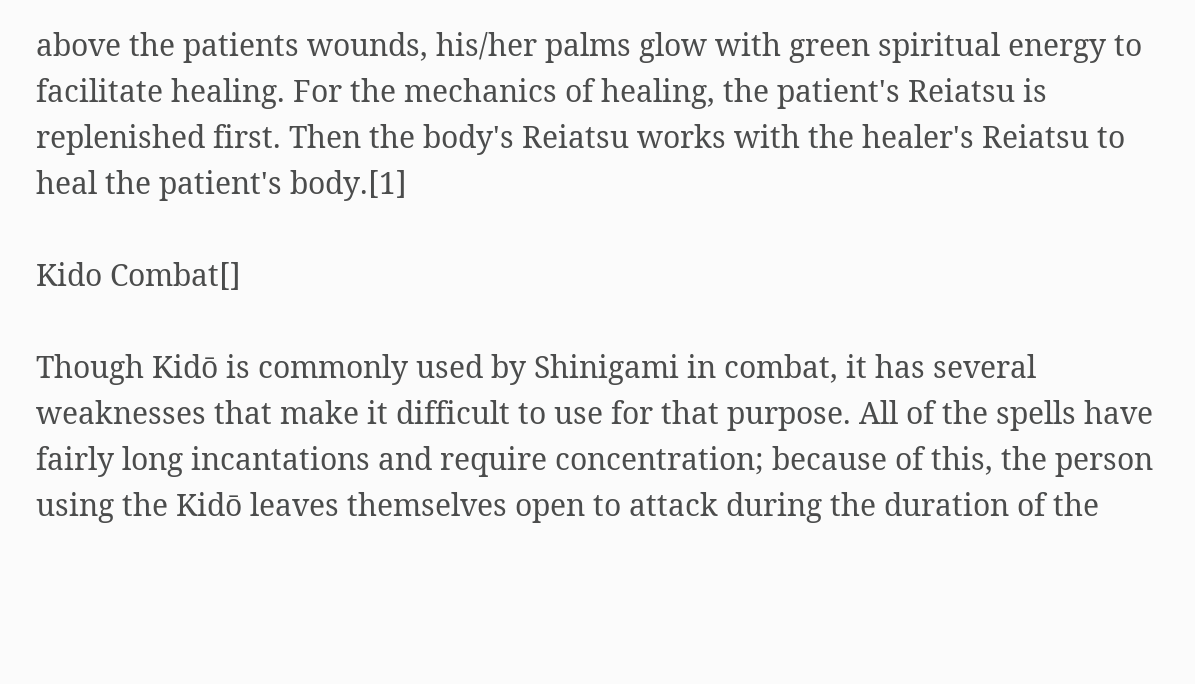above the patients wounds, his/her palms glow with green spiritual energy to facilitate healing. For the mechanics of healing, the patient's Reiatsu is replenished first. Then the body's Reiatsu works with the healer's Reiatsu to heal the patient's body.[1]

Kido Combat[]

Though Kidō is commonly used by Shinigami in combat, it has several weaknesses that make it difficult to use for that purpose. All of the spells have fairly long incantations and require concentration; because of this, the person using the Kidō leaves themselves open to attack during the duration of the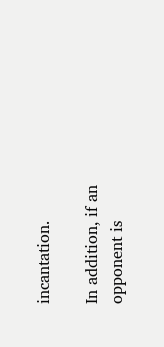incantation.

In addition, if an opponent is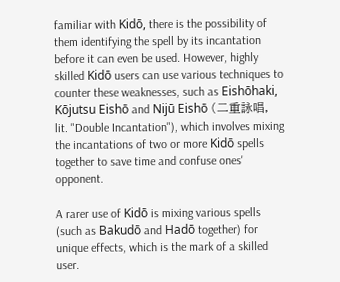familiar with Kidō, there is the possibility of them identifying the spell by its incantation before it can even be used. However, highly skilled Kidō users can use various techniques to counter these weaknesses, such as Eishōhaki, Kōjutsu Eishō and Nijū Eishō (二重詠唱, lit. "Double Incantation"), which involves mixing the incantations of two or more Kidō spells together to save time and confuse ones' opponent.

A rarer use of Kidō is mixing various spells (such as Bakudō and Hadō together) for unique effects, which is the mark of a skilled user.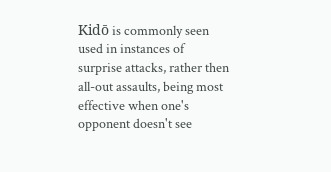Kidō is commonly seen used in instances of surprise attacks, rather then all-out assaults, being most effective when one's opponent doesn't see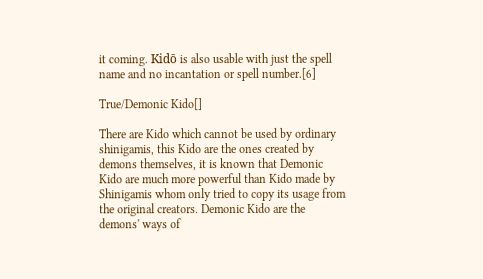it coming. Kidō is also usable with just the spell name and no incantation or spell number.[6]

True/Demonic Kido[]

There are Kido which cannot be used by ordinary shinigamis, this Kido are the ones created by demons themselves, it is known that Demonic Kido are much more powerful than Kido made by Shinigamis whom only tried to copy its usage from the original creators. Demonic Kido are the demons' ways of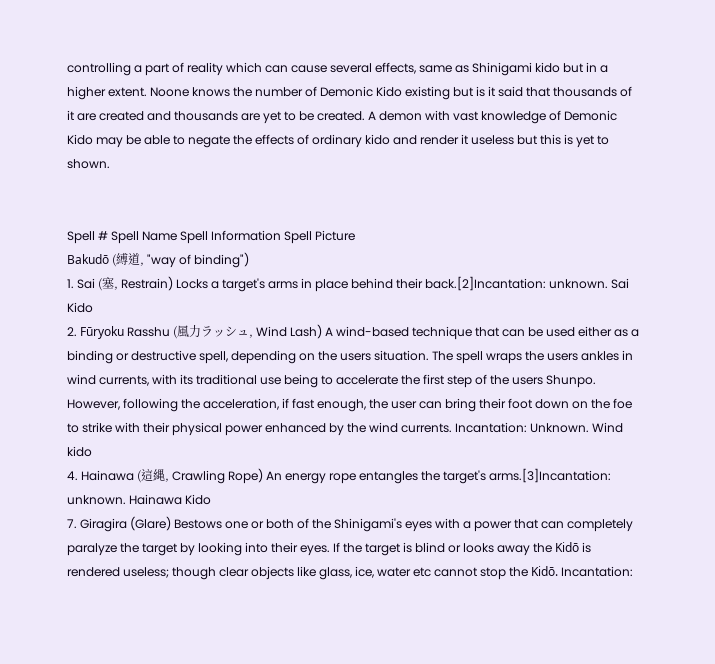controlling a part of reality which can cause several effects, same as Shinigami kido but in a higher extent. Noone knows the number of Demonic Kido existing but is it said that thousands of it are created and thousands are yet to be created. A demon with vast knowledge of Demonic Kido may be able to negate the effects of ordinary kido and render it useless but this is yet to shown.


Spell # Spell Name Spell Information Spell Picture
Bakudō (縛道, "way of binding")
1. Sai (塞, Restrain) Locks a target's arms in place behind their back.[2]Incantation: unknown. Sai Kido
2. Fūryoku Rasshu (風力ラッシュ, Wind Lash) A wind-based technique that can be used either as a binding or destructive spell, depending on the users situation. The spell wraps the users ankles in wind currents, with its traditional use being to accelerate the first step of the users Shunpo. However, following the acceleration, if fast enough, the user can bring their foot down on the foe to strike with their physical power enhanced by the wind currents. Incantation: Unknown. Wind kido
4. Hainawa (這縄, Crawling Rope) An energy rope entangles the target's arms.[3]Incantation: unknown. Hainawa Kido
7. Giragira (Glare) Bestows one or both of the Shinigami's eyes with a power that can completely paralyze the target by looking into their eyes. If the target is blind or looks away the Kidō is rendered useless; though clear objects like glass, ice, water etc cannot stop the Kidō. Incantation: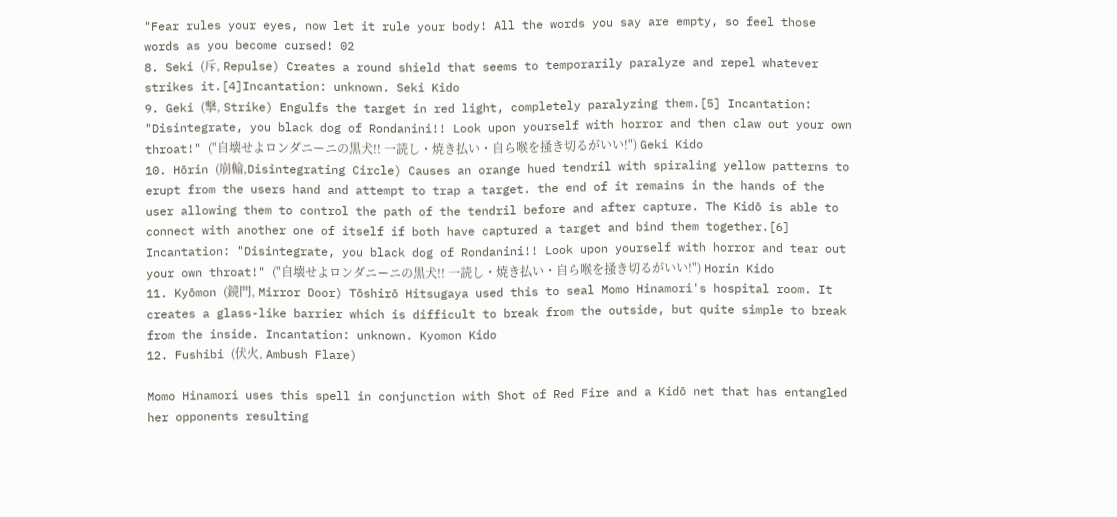"Fear rules your eyes, now let it rule your body! All the words you say are empty, so feel those words as you become cursed! 02
8. Seki (斥, Repulse) Creates a round shield that seems to temporarily paralyze and repel whatever strikes it.[4]Incantation: unknown. Seki Kido
9. Geki (撃, Strike) Engulfs the target in red light, completely paralyzing them.[5] Incantation: "Disintegrate, you black dog of Rondanini!! Look upon yourself with horror and then claw out your own throat!" ("自壊せよロンダニーニの黒犬!! 一読し・焼き払い・自ら喉を掻き切るがいい!") Geki Kido
10. Hōrin (崩輪,Disintegrating Circle) Causes an orange hued tendril with spiraling yellow patterns to erupt from the users hand and attempt to trap a target. the end of it remains in the hands of the user allowing them to control the path of the tendril before and after capture. The Kidō is able to connect with another one of itself if both have captured a target and bind them together.[6] Incantation: "Disintegrate, you black dog of Rondanini!! Look upon yourself with horror and tear out your own throat!" ("自壊せよロンダニーニの黒犬!! 一読し・焼き払い・自ら喉を掻き切るがいい!") Horin Kido
11. Kyōmon (鏡門, Mirror Door) Tōshirō Hitsugaya used this to seal Momo Hinamori's hospital room. It creates a glass-like barrier which is difficult to break from the outside, but quite simple to break from the inside. Incantation: unknown. Kyomon Kido
12. Fushibi (伏火, Ambush Flare)

Momo Hinamori uses this spell in conjunction with Shot of Red Fire and a Kidō net that has entangled her opponents resulting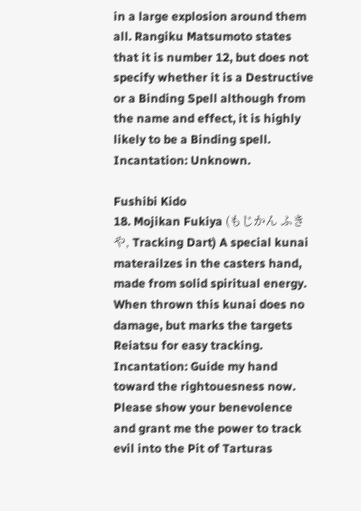in a large explosion around them all. Rangiku Matsumoto states that it is number 12, but does not specify whether it is a Destructive or a Binding Spell although from the name and effect, it is highly likely to be a Binding spell. Incantation: Unknown.

Fushibi Kido
18. Mojikan Fukiya (もじかん ふきや, Tracking Dart) A special kunai materailzes in the casters hand, made from solid spiritual energy. When thrown this kunai does no damage, but marks the targets Reiatsu for easy tracking. Incantation: Guide my hand toward the rightouesness now. Please show your benevolence and grant me the power to track evil into the Pit of Tarturas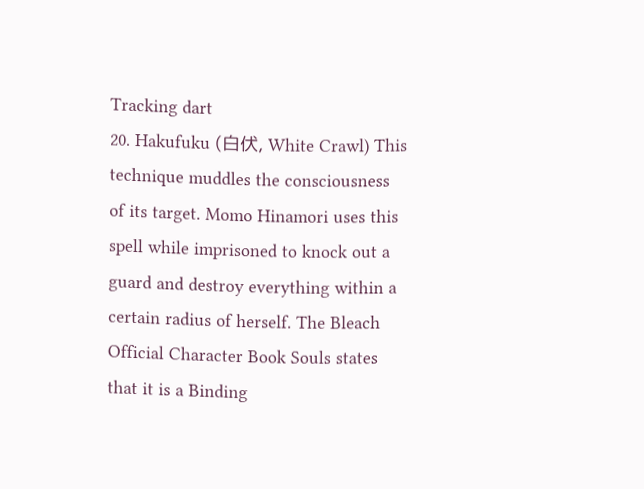Tracking dart
20. Hakufuku (白伏, White Crawl) This technique muddles the consciousness of its target. Momo Hinamori uses this spell while imprisoned to knock out a guard and destroy everything within a certain radius of herself. The Bleach Official Character Book Souls states that it is a Binding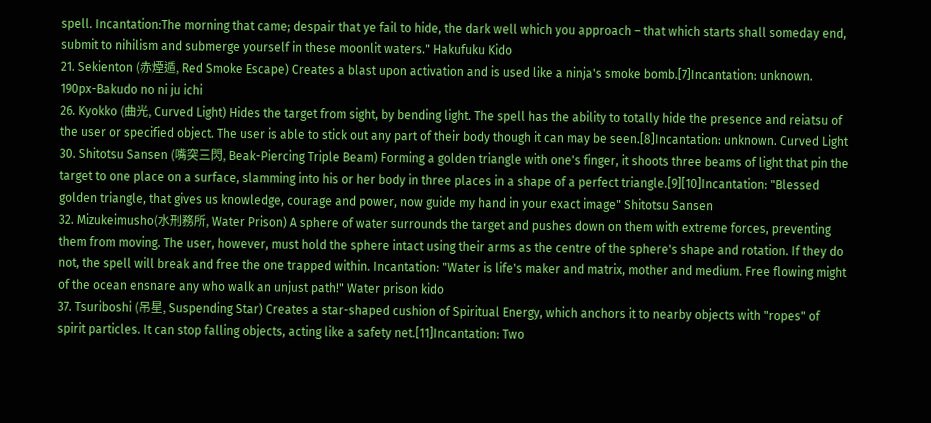spell. Incantation:The morning that came; despair that ye fail to hide, the dark well which you approach – that which starts shall someday end, submit to nihilism and submerge yourself in these moonlit waters." Hakufuku Kido
21. Sekienton (赤煙遁, Red Smoke Escape) Creates a blast upon activation and is used like a ninja's smoke bomb.[7]Incantation: unknown. 190px-Bakudo no ni ju ichi
26. Kyokko (曲光, Curved Light) Hides the target from sight, by bending light. The spell has the ability to totally hide the presence and reiatsu of the user or specified object. The user is able to stick out any part of their body though it can may be seen.[8]Incantation: unknown. Curved Light
30. Shitotsu Sansen (嘴突三閃, Beak-Piercing Triple Beam) Forming a golden triangle with one's finger, it shoots three beams of light that pin the target to one place on a surface, slamming into his or her body in three places in a shape of a perfect triangle.[9][10]Incantation: "Blessed golden triangle, that gives us knowledge, courage and power, now guide my hand in your exact image" Shitotsu Sansen
32. Mizukeimusho(水刑務所, Water Prison) A sphere of water surrounds the target and pushes down on them with extreme forces, preventing them from moving. The user, however, must hold the sphere intact using their arms as the centre of the sphere's shape and rotation. If they do not, the spell will break and free the one trapped within. Incantation: "Water is life's maker and matrix, mother and medium. Free flowing might of the ocean ensnare any who walk an unjust path!" Water prison kido
37. Tsuriboshi (吊星, Suspending Star) Creates a star-shaped cushion of Spiritual Energy, which anchors it to nearby objects with "ropes" of spirit particles. It can stop falling objects, acting like a safety net.[11]Incantation: Two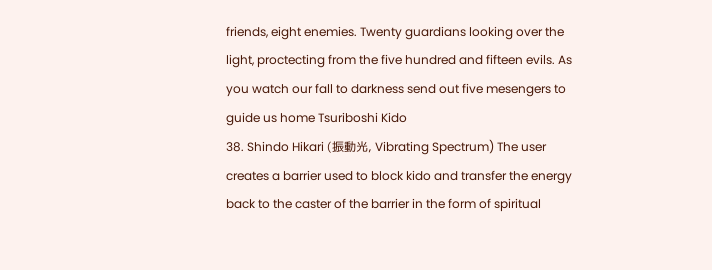friends, eight enemies. Twenty guardians looking over the light, proctecting from the five hundred and fifteen evils. As you watch our fall to darkness send out five mesengers to guide us home Tsuriboshi Kido
38. Shindo Hikari (振動光, Vibrating Spectrum) The user creates a barrier used to block kido and transfer the energy back to the caster of the barrier in the form of spiritual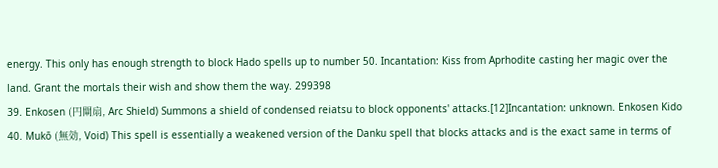energy. This only has enough strength to block Hado spells up to number 50. Incantation: Kiss from Aprhodite casting her magic over the land. Grant the mortals their wish and show them the way. 299398
39. Enkosen (円閘扇, Arc Shield) Summons a shield of condensed reiatsu to block opponents' attacks.[12]Incantation: unknown. Enkosen Kido
40. Mukō (無効, Void) This spell is essentially a weakened version of the Danku spell that blocks attacks and is the exact same in terms of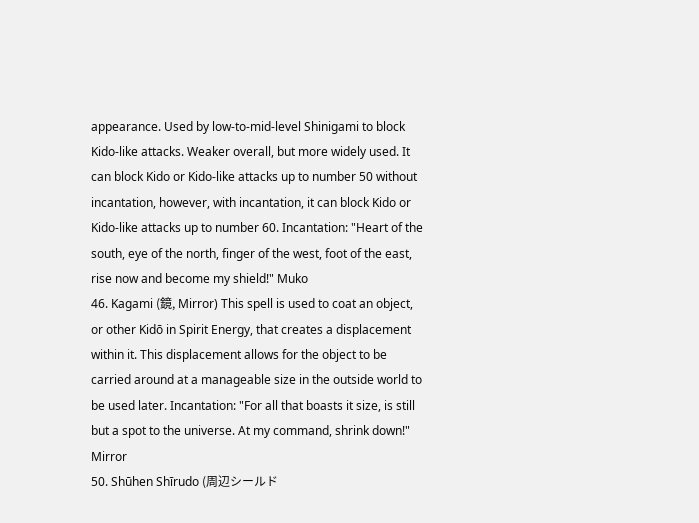appearance. Used by low-to-mid-level Shinigami to block Kido-like attacks. Weaker overall, but more widely used. It can block Kido or Kido-like attacks up to number 50 without incantation, however, with incantation, it can block Kido or Kido-like attacks up to number 60. Incantation: "Heart of the south, eye of the north, finger of the west, foot of the east, rise now and become my shield!" Muko
46. Kagami (鏡, Mirror) This spell is used to coat an object, or other Kidō in Spirit Energy, that creates a displacement within it. This displacement allows for the object to be carried around at a manageable size in the outside world to be used later. Incantation: "For all that boasts it size, is still but a spot to the universe. At my command, shrink down!" Mirror
50. Shūhen Shīrudo (周辺シールド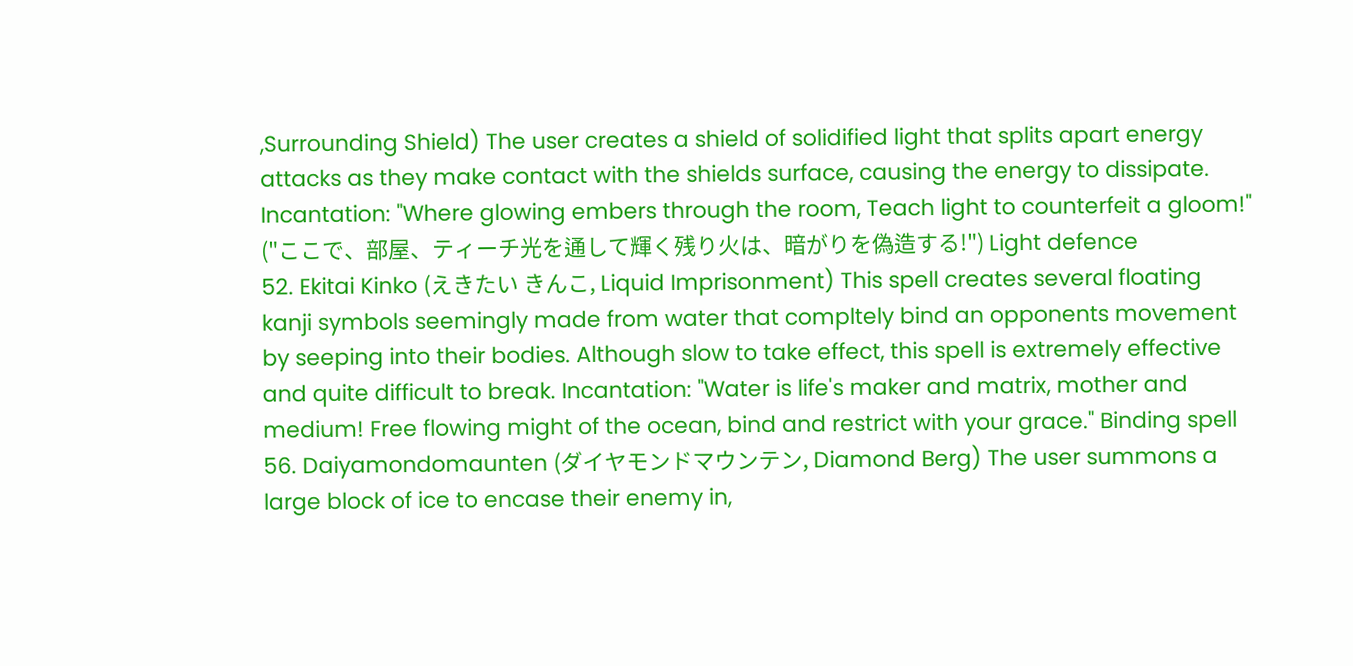,Surrounding Shield) The user creates a shield of solidified light that splits apart energy attacks as they make contact with the shields surface, causing the energy to dissipate. Incantation: "Where glowing embers through the room, Teach light to counterfeit a gloom!" ("ここで、部屋、ティーチ光を通して輝く残り火は、暗がりを偽造する!") Light defence
52. Ekitai Kinko (えきたい きんこ, Liquid Imprisonment) This spell creates several floating kanji symbols seemingly made from water that compltely bind an opponents movement by seeping into their bodies. Although slow to take effect, this spell is extremely effective and quite difficult to break. Incantation: "Water is life's maker and matrix, mother and medium! Free flowing might of the ocean, bind and restrict with your grace." Binding spell
56. Daiyamondomaunten (ダイヤモンドマウンテン, Diamond Berg) The user summons a large block of ice to encase their enemy in,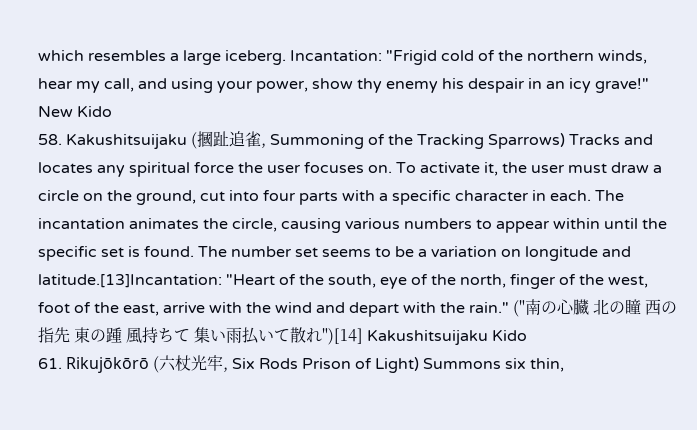which resembles a large iceberg. Incantation: "Frigid cold of the northern winds, hear my call, and using your power, show thy enemy his despair in an icy grave!" New Kido
58. Kakushitsuijaku (摑趾追雀, Summoning of the Tracking Sparrows) Tracks and locates any spiritual force the user focuses on. To activate it, the user must draw a circle on the ground, cut into four parts with a specific character in each. The incantation animates the circle, causing various numbers to appear within until the specific set is found. The number set seems to be a variation on longitude and latitude.[13]Incantation: "Heart of the south, eye of the north, finger of the west, foot of the east, arrive with the wind and depart with the rain." ("南の心臓 北の瞳 西の指先 東の踵 風持ちて 集い雨払いて散れ")[14] Kakushitsuijaku Kido
61. Rikujōkōrō (六杖光牢, Six Rods Prison of Light) Summons six thin,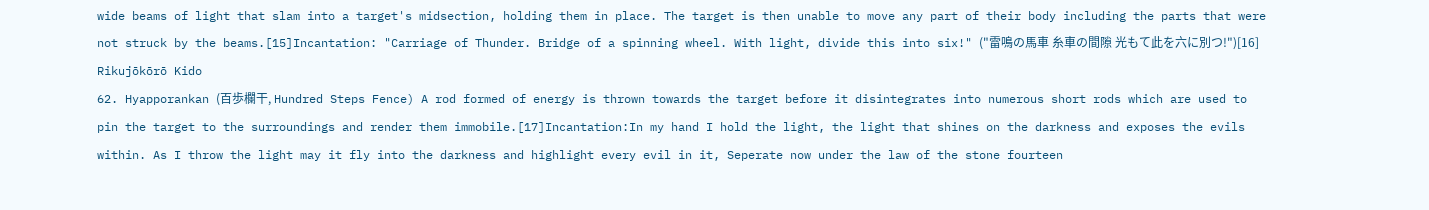wide beams of light that slam into a target's midsection, holding them in place. The target is then unable to move any part of their body including the parts that were not struck by the beams.[15]Incantation: "Carriage of Thunder. Bridge of a spinning wheel. With light, divide this into six!" ("雷鳴の馬車 糸車の間隙 光もて此を六に別つ!")[16] Rikujōkōrō Kido
62. Hyapporankan (百歩欄干, Hundred Steps Fence) A rod formed of energy is thrown towards the target before it disintegrates into numerous short rods which are used to pin the target to the surroundings and render them immobile.[17]Incantation:In my hand I hold the light, the light that shines on the darkness and exposes the evils within. As I throw the light may it fly into the darkness and highlight every evil in it, Seperate now under the law of the stone fourteen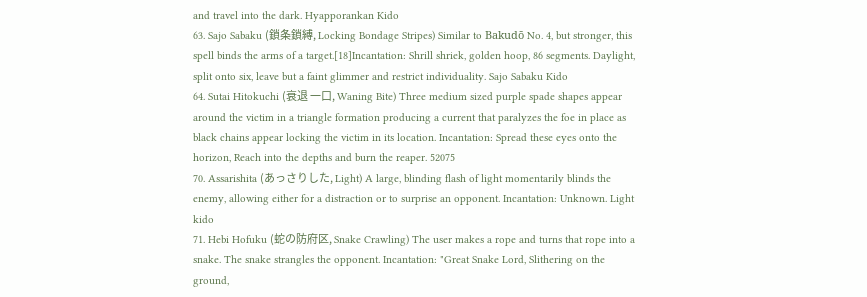and travel into the dark. Hyapporankan Kido
63. Sajo Sabaku (鎖条鎖縛, Locking Bondage Stripes) Similar to Bakudō No. 4, but stronger, this spell binds the arms of a target.[18]Incantation: Shrill shriek, golden hoop, 86 segments. Daylight, split onto six, leave but a faint glimmer and restrict individuality. Sajo Sabaku Kido
64. Sutai Hitokuchi (衰退 一口, Waning Bite) Three medium sized purple spade shapes appear around the victim in a triangle formation producing a current that paralyzes the foe in place as black chains appear locking the victim in its location. Incantation: Spread these eyes onto the horizon, Reach into the depths and burn the reaper. 52075
70. Assarishita (あっさりした, Light) A large, blinding flash of light momentarily blinds the enemy, allowing either for a distraction or to surprise an opponent. Incantation: Unknown. Light kido
71. Hebi Hofuku (蛇の防府区, Snake Crawling) The user makes a rope and turns that rope into a snake. The snake strangles the opponent. Incantation: "Great Snake Lord, Slithering on the ground,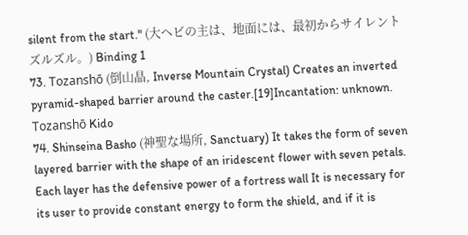silent from the start." (大ヘビの主は、地面には、最初からサイレントズルズル。) Binding 1
73. Tozanshō (倒山晶, Inverse Mountain Crystal) Creates an inverted pyramid-shaped barrier around the caster.[19]Incantation: unknown. Tozanshō Kido
74. Shinseina Basho (神聖な場所, Sanctuary) It takes the form of seven layered barrier with the shape of an iridescent flower with seven petals. Each layer has the defensive power of a fortress wall It is necessary for its user to provide constant energy to form the shield, and if it is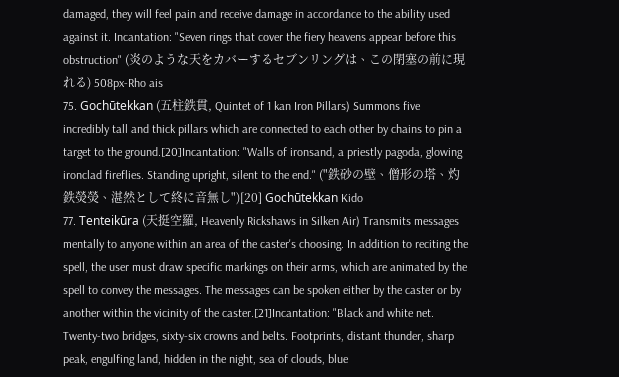damaged, they will feel pain and receive damage in accordance to the ability used against it. Incantation: "Seven rings that cover the fiery heavens appear before this obstruction" (炎のような天をカバーするセブンリングは、この閉塞の前に現れる) 508px-Rho ais
75. Gochūtekkan (五柱鉄貫, Quintet of 1 kan Iron Pillars) Summons five incredibly tall and thick pillars which are connected to each other by chains to pin a target to the ground.[20]Incantation: "Walls of ironsand, a priestly pagoda, glowing ironclad fireflies. Standing upright, silent to the end." ("鉄砂の壁、僧形の塔、灼鉄熒熒、湛然として終に音無し")[20] Gochūtekkan Kido
77. Tenteikūra (天挺空羅, Heavenly Rickshaws in Silken Air) Transmits messages mentally to anyone within an area of the caster's choosing. In addition to reciting the spell, the user must draw specific markings on their arms, which are animated by the spell to convey the messages. The messages can be spoken either by the caster or by another within the vicinity of the caster.[21]Incantation: "Black and white net. Twenty-two bridges, sixty-six crowns and belts. Footprints, distant thunder, sharp peak, engulfing land, hidden in the night, sea of clouds, blue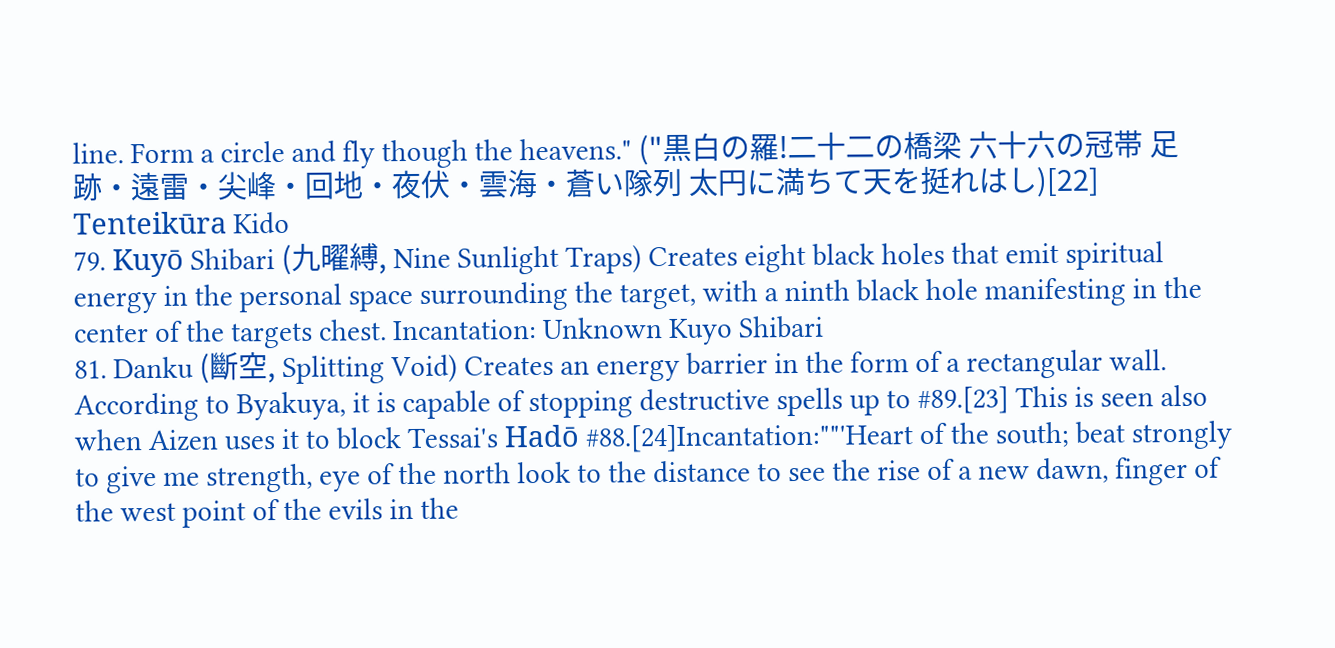line. Form a circle and fly though the heavens." ("黒白の羅!二十二の橋梁 六十六の冠帯 足跡・遠雷・尖峰・回地・夜伏・雲海・蒼い隊列 太円に満ちて天を挺れはし)[22] Tenteikūra Kido
79. Kuyō Shibari (九曜縛, Nine Sunlight Traps) Creates eight black holes that emit spiritual energy in the personal space surrounding the target, with a ninth black hole manifesting in the center of the targets chest. Incantation: Unknown Kuyo Shibari
81. Danku (斷空, Splitting Void) Creates an energy barrier in the form of a rectangular wall. According to Byakuya, it is capable of stopping destructive spells up to #89.[23] This is seen also when Aizen uses it to block Tessai's Hadō #88.[24]Incantation:""'Heart of the south; beat strongly to give me strength, eye of the north look to the distance to see the rise of a new dawn, finger of the west point of the evils in the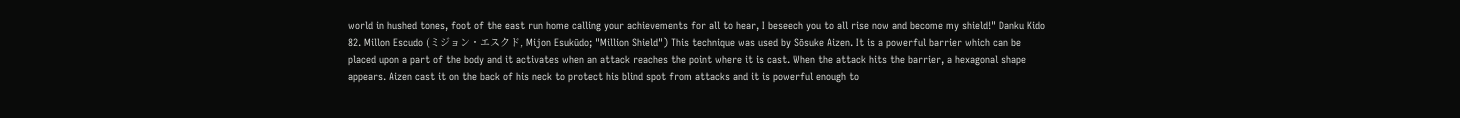world in hushed tones, foot of the east run home calling your achievements for all to hear, I beseech you to all rise now and become my shield!" Danku Kido
82. Millon Escudo (ミジョン・エスクド, Mijon Esukūdo; "Million Shield") This technique was used by Sōsuke Aizen. It is a powerful barrier which can be placed upon a part of the body and it activates when an attack reaches the point where it is cast. When the attack hits the barrier, a hexagonal shape appears. Aizen cast it on the back of his neck to protect his blind spot from attacks and it is powerful enough to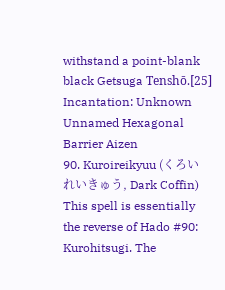withstand a point-blank black Getsuga Tenshō.[25] Incantation: Unknown Unnamed Hexagonal Barrier Aizen
90. Kuroireikyuu (くろい れいきゅう, Dark Coffin) This spell is essentially the reverse of Hado #90: Kurohitsugi. The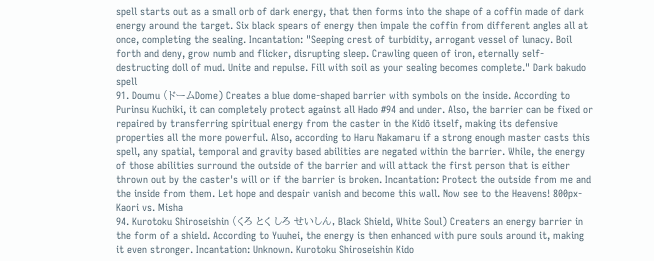spell starts out as a small orb of dark energy, that then forms into the shape of a coffin made of dark energy around the target. Six black spears of energy then impale the coffin from different angles all at once, completing the sealing. Incantation: "Seeping crest of turbidity, arrogant vessel of lunacy. Boil forth and deny, grow numb and flicker, disrupting sleep. Crawling queen of iron, eternally self-destructing doll of mud. Unite and repulse. Fill with soil as your sealing becomes complete." Dark bakudo spell
91. Doumu (ドームDome) Creates a blue dome-shaped barrier with symbols on the inside. According to Purinsu Kuchiki, it can completely protect against all Hado #94 and under. Also, the barrier can be fixed or repaired by transferring spiritual energy from the caster in the Kidō itself, making its defensive properties all the more powerful. Also, according to Haru Nakamaru if a strong enough master casts this spell, any spatial, temporal and gravity based abilities are negated within the barrier. While, the energy of those abilities surround the outside of the barrier and will attack the first person that is either thrown out by the caster's will or if the barrier is broken. Incantation: Protect the outside from me and the inside from them. Let hope and despair vanish and become this wall. Now see to the Heavens! 800px-Kaori vs. Misha
94. Kurotoku Shiroseishin (くろ とく しろ せいしん, Black Shield, White Soul) Creaters an energy barrier in the form of a shield. According to Yuuhei, the energy is then enhanced with pure souls around it, making it even stronger. Incantation: Unknown. Kurotoku Shiroseishin Kido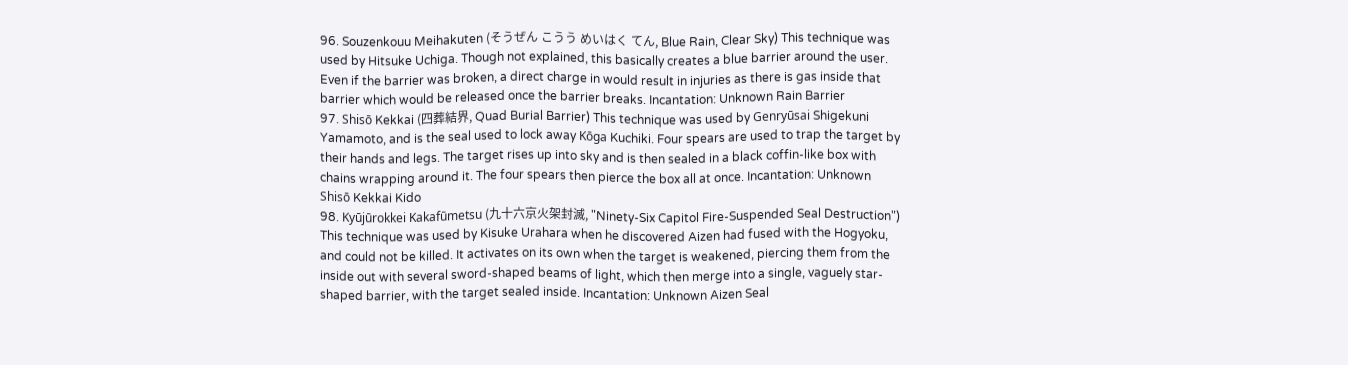96. Souzenkouu Meihakuten (そうぜん こうう めいはく てん, Blue Rain, Clear Sky) This technique was used by Hitsuke Uchiga. Though not explained, this basically creates a blue barrier around the user. Even if the barrier was broken, a direct charge in would result in injuries as there is gas inside that barrier which would be released once the barrier breaks. Incantation: Unknown Rain Barrier
97. Shisō Kekkai (四葬結界, Quad Burial Barrier) This technique was used by Genryūsai Shigekuni Yamamoto, and is the seal used to lock away Kōga Kuchiki. Four spears are used to trap the target by their hands and legs. The target rises up into sky and is then sealed in a black coffin-like box with chains wrapping around it. The four spears then pierce the box all at once. Incantation: Unknown Shisō Kekkai Kido
98. Kyūjūrokkei Kakafūmetsu (九十六京火架封滅, "Ninety-Six Capitol Fire-Suspended Seal Destruction") This technique was used by Kisuke Urahara when he discovered Aizen had fused with the Hogyoku, and could not be killed. It activates on its own when the target is weakened, piercing them from the inside out with several sword-shaped beams of light, which then merge into a single, vaguely star-shaped barrier, with the target sealed inside. Incantation: Unknown Aizen Seal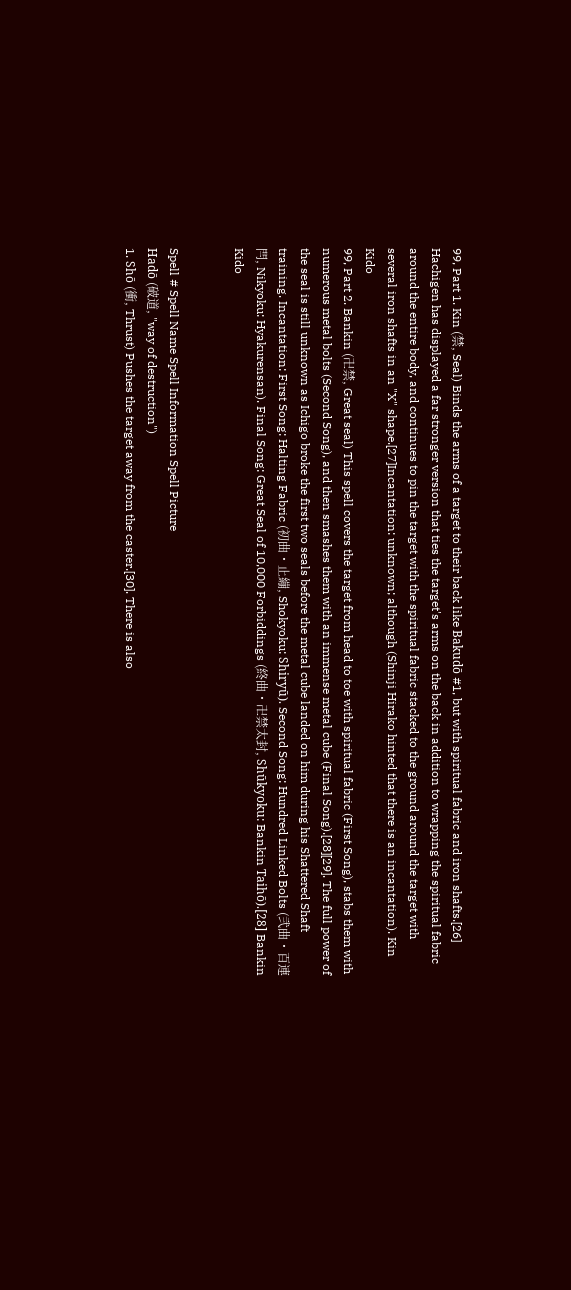99, Part 1. Kin (禁, Seal) Binds the arms of a target to their back like Bakudō #1, but with spiritual fabric and iron shafts.[26] Hachigen has displayed a far stronger version that ties the target's arms on the back in addition to wrapping the spiritual fabric around the entire body, and continues to pin the target with the spiritual fabric stacked to the ground around the target with several iron shafts in an "X" shape.[27]Incantation: unknown; although (Shinji Hirako hinted that there is an incantation). Kin Kido
99, Part 2. Bankin (卍禁, Great seal) This spell covers the target from head to toe with spiritual fabric (First Song), stabs them with numerous metal bolts (Second Song), and then smashes them with an immense metal cube (Final Song).[28][29]. The full power of the seal is still unknown as Ichigo broke the first two seals before the metal cube landed on him during his Shattered Shaft training. Incantation: First Song: Halting Fabric (初曲・止繃, Shokyoku: Shiryū). Second Song: Hundred Linked Bolts (弐曲・百連閂, Nikyoku: Hyakurensan). Final Song: Great Seal of 10,000 Forbiddings (終曲・卍禁太封, Shūkyoku: Bankin Taihō).[28] Bankin Kido


Spell # Spell Name Spell Information Spell Picture
Hadō (破道, "way of destruction")
1. Shō (衝, Thrust) Pushes the target away from the caster.[30]. There is also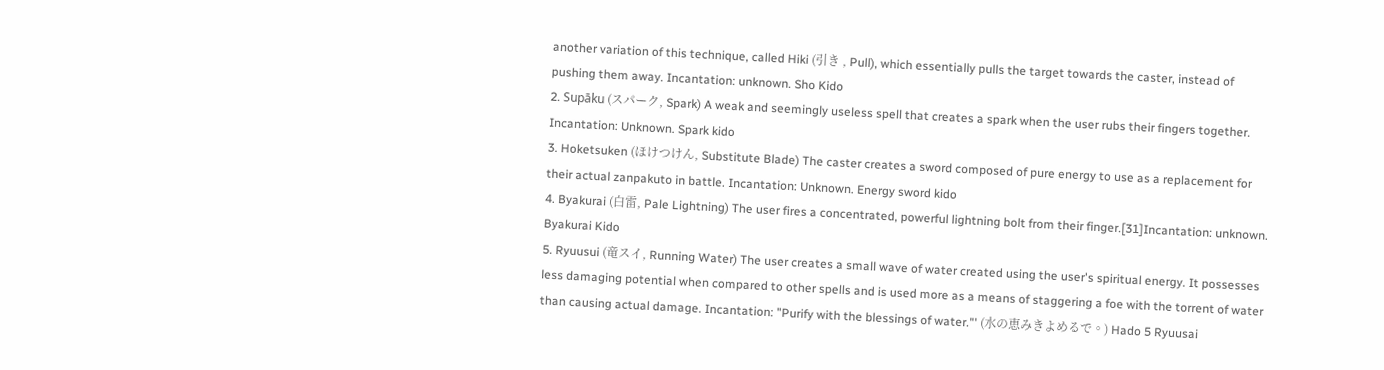another variation of this technique, called Hiki (引き , Pull), which essentially pulls the target towards the caster, instead of pushing them away. Incantation: unknown. Sho Kido
2. Supāku (スパーク, Spark) A weak and seemingly useless spell that creates a spark when the user rubs their fingers together. Incantation: Unknown. Spark kido
3. Hoketsuken (ほけつけん, Substitute Blade) The caster creates a sword composed of pure energy to use as a replacement for their actual zanpakuto in battle. Incantation: Unknown. Energy sword kido
4. Byakurai (白雷, Pale Lightning) The user fires a concentrated, powerful lightning bolt from their finger.[31]Incantation: unknown. Byakurai Kido
5. Ryuusui (竜スイ, Running Water) The user creates a small wave of water created using the user's spiritual energy. It possesses less damaging potential when compared to other spells and is used more as a means of staggering a foe with the torrent of water than causing actual damage. Incantation: "Purify with the blessings of water."' (水の恵みきよめるで。) Hado 5 Ryuusai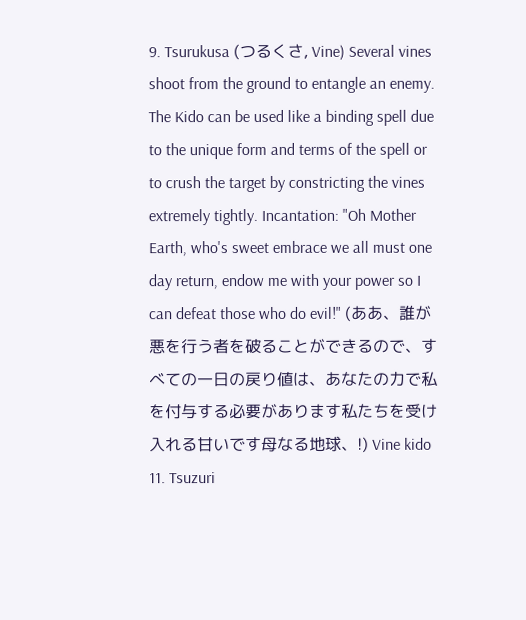9. Tsurukusa (つるくさ, Vine) Several vines shoot from the ground to entangle an enemy. The Kido can be used like a binding spell due to the unique form and terms of the spell or to crush the target by constricting the vines extremely tightly. Incantation: "Oh Mother Earth, who's sweet embrace we all must one day return, endow me with your power so I can defeat those who do evil!" (ああ、誰が悪を行う者を破ることができるので、すべての一日の戻り値は、あなたの力で私を付与する必要があります私たちを受け入れる甘いです母なる地球、!) Vine kido
11. Tsuzuri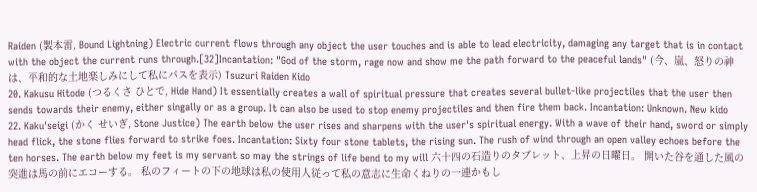Raiden (製本雷, Bound Lightning) Electric current flows through any object the user touches and is able to lead electricity, damaging any target that is in contact with the object the current runs through.[32]Incantation: "God of the storm, rage now and show me the path forward to the peaceful lands" (今、嵐、怒りの神は、平和的な土地楽しみにして私にパスを表示) Tsuzuri Raiden Kido
20. Kakusu Hitode (つるくさ ひとで, Hide Hand) It essentially creates a wall of spiritual pressure that creates several bullet-like projectiles that the user then sends towards their enemy, either singally or as a group. It can also be used to stop enemy projectiles and then fire them back. Incantation: Unknown. New kido
22. Kaku'seigi (かく せいぎ, Stone Justice) The earth below the user rises and sharpens with the user's spiritual energy. With a wave of their hand, sword or simply head flick, the stone flies forward to strike foes. Incantation: Sixty four stone tablets, the rising sun. The rush of wind through an open valley echoes before the ten horses. The earth below my feet is my servant so may the strings of life bend to my will 六十四の石造りのタブレット、上昇の日曜日。 開いた谷を通した風の突進は馬の前にエコーする。 私のフィートの下の地球は私の使用人従って私の意志に生命くねりの一連かもし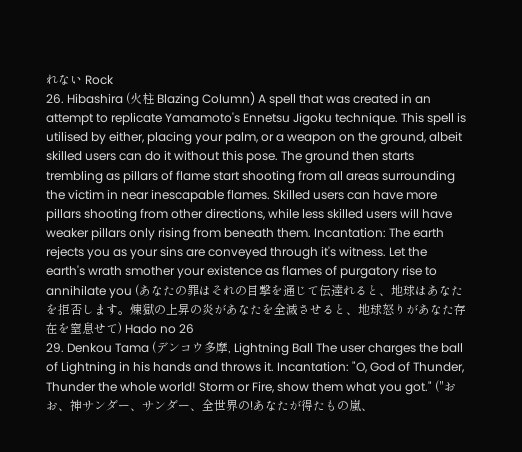れない Rock
26. Hibashira (火柱 Blazing Column) A spell that was created in an attempt to replicate Yamamoto's Ennetsu Jigoku technique. This spell is utilised by either, placing your palm, or a weapon on the ground, albeit skilled users can do it without this pose. The ground then starts trembling as pillars of flame start shooting from all areas surrounding the victim in near inescapable flames. Skilled users can have more pillars shooting from other directions, while less skilled users will have weaker pillars only rising from beneath them. Incantation: The earth rejects you as your sins are conveyed through it's witness. Let the earth's wrath smother your existence as flames of purgatory rise to annihilate you (あなたの罪はそれの目撃を通じて伝達れると、地球はあなたを拒否します。煉獄の上昇の炎があなたを全滅させると、地球怒りがあなた存在を窒息せて) Hado no 26
29. Denkou Tama (デンコウ多摩, Lightning Ball The user charges the ball of Lightning in his hands and throws it. Incantation: "O, God of Thunder, Thunder the whole world! Storm or Fire, show them what you got." ("おお、神サンダー、サンダー、全世界の!あなたが得たもの嵐、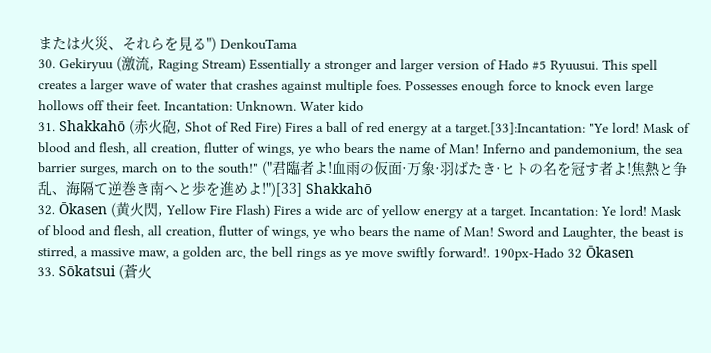または火災、それらを見る") DenkouTama
30. Gekiryuu (激流, Raging Stream) Essentially a stronger and larger version of Hado #5 Ryuusui. This spell creates a larger wave of water that crashes against multiple foes. Possesses enough force to knock even large hollows off their feet. Incantation: Unknown. Water kido
31. Shakkahō (赤火砲, Shot of Red Fire) Fires a ball of red energy at a target.[33]:Incantation: "Ye lord! Mask of blood and flesh, all creation, flutter of wings, ye who bears the name of Man! Inferno and pandemonium, the sea barrier surges, march on to the south!" ("君臨者よ!血雨の仮面·万象·羽ばたき·ヒトの名を冠す者よ!焦熱と争乱、海隔て逆巻き南へと歩を進めよ!")[33] Shakkahō
32. Ōkasen (黄火閃, Yellow Fire Flash) Fires a wide arc of yellow energy at a target. Incantation: Ye lord! Mask of blood and flesh, all creation, flutter of wings, ye who bears the name of Man! Sword and Laughter, the beast is stirred, a massive maw, a golden arc, the bell rings as ye move swiftly forward!. 190px-Hado 32 Ōkasen
33. Sōkatsui (蒼火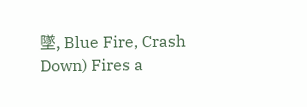墜, Blue Fire, Crash Down) Fires a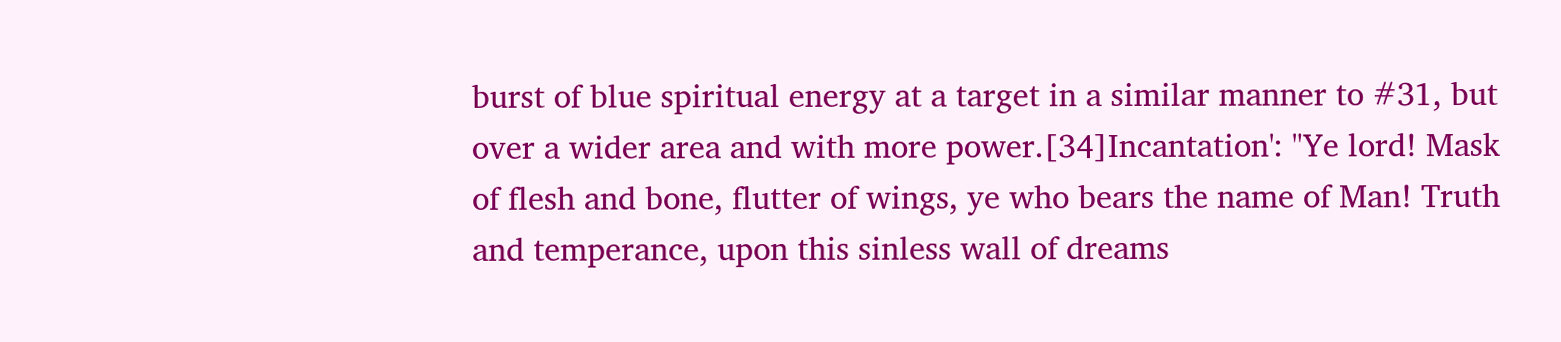burst of blue spiritual energy at a target in a similar manner to #31, but over a wider area and with more power.[34]Incantation': "Ye lord! Mask of flesh and bone, flutter of wings, ye who bears the name of Man! Truth and temperance, upon this sinless wall of dreams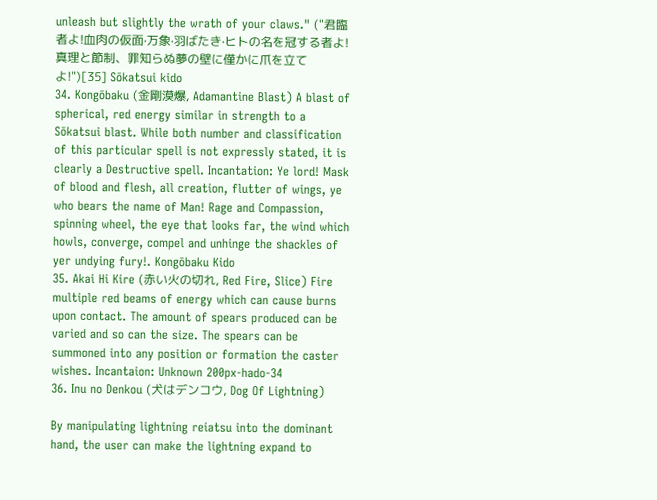unleash but slightly the wrath of your claws." ("君臨者よ!血肉の仮面·万象·羽ばたき·ヒトの名を冠する者よ!真理と節制、罪知らぬ夢の壁に僅かに爪を立てよ!")[35] Sōkatsui kido
34. Kongōbaku (金剛漠爆, Adamantine Blast) A blast of spherical, red energy similar in strength to a Sōkatsui blast. While both number and classification of this particular spell is not expressly stated, it is clearly a Destructive spell. Incantation: Ye lord! Mask of blood and flesh, all creation, flutter of wings, ye who bears the name of Man! Rage and Compassion, spinning wheel, the eye that looks far, the wind which howls, converge, compel and unhinge the shackles of yer undying fury!. Kongōbaku Kido
35. Akai Hi Kire (赤い火の切れ, Red Fire, Slice) Fire multiple red beams of energy which can cause burns upon contact. The amount of spears produced can be varied and so can the size. The spears can be summoned into any position or formation the caster wishes. Incantaion: Unknown 200px-hado-34
36. Inu no Denkou (犬はデンコウ, Dog Of Lightning)

By manipulating lightning reiatsu into the dominant hand, the user can make the lightning expand to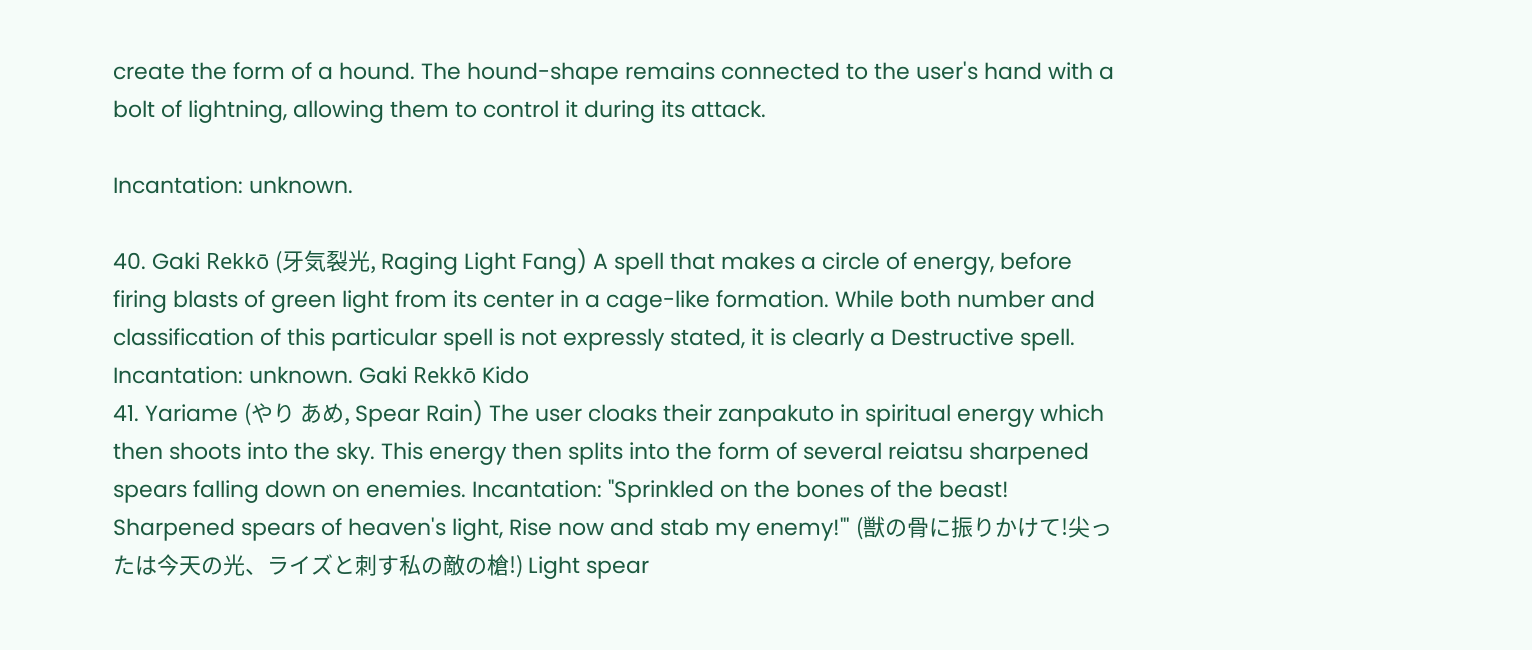create the form of a hound. The hound-shape remains connected to the user's hand with a bolt of lightning, allowing them to control it during its attack.

Incantation: unknown.

40. Gaki Rekkō (牙気裂光, Raging Light Fang) A spell that makes a circle of energy, before firing blasts of green light from its center in a cage-like formation. While both number and classification of this particular spell is not expressly stated, it is clearly a Destructive spell. Incantation: unknown. Gaki Rekkō Kido
41. Yariame (やり あめ, Spear Rain) The user cloaks their zanpakuto in spiritual energy which then shoots into the sky. This energy then splits into the form of several reiatsu sharpened spears falling down on enemies. Incantation: "Sprinkled on the bones of the beast! Sharpened spears of heaven's light, Rise now and stab my enemy!"' (獣の骨に振りかけて!尖ったは今天の光、ライズと刺す私の敵の槍!) Light spear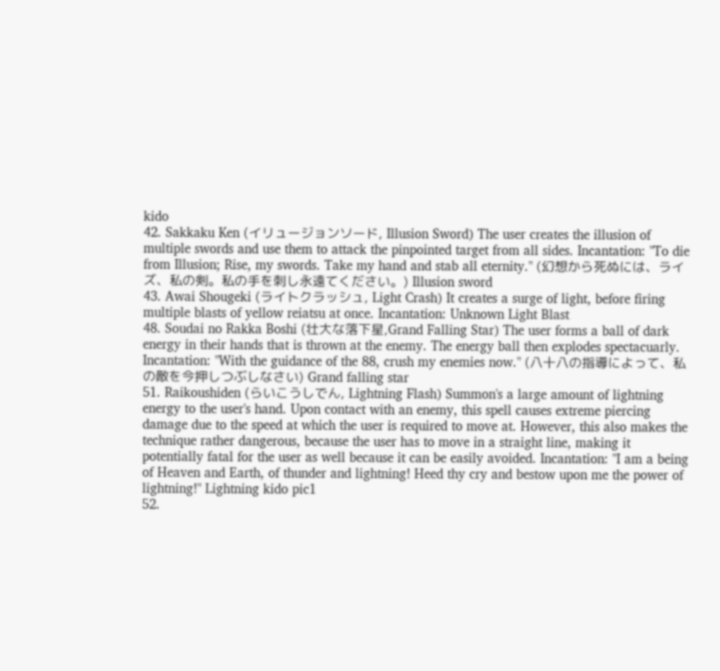kido
42. Sakkaku Ken (イリュージョンソード, Illusion Sword) The user creates the illusion of multiple swords and use them to attack the pinpointed target from all sides. Incantation: "To die from Illusion; Rise, my swords. Take my hand and stab all eternity." (幻想から死ぬには、ライズ、私の剣。私の手を刺し永遠てください。) Illusion sword
43. Awai Shougeki (ライトクラッシュ, Light Crash) It creates a surge of light, before firing multiple blasts of yellow reiatsu at once. Incantation: Unknown Light Blast
48. Soudai no Rakka Boshi (壮大な落下星,Grand Falling Star) The user forms a ball of dark energy in their hands that is thrown at the enemy. The energy ball then explodes spectacuarly. Incantation: "With the guidance of the 88, crush my enemies now." (八十八の指導によって、私の敵を今押しつぶしなさい) Grand falling star
51. Raikoushiden (らいこうしでん, Lightning Flash) Summon's a large amount of lightning energy to the user's hand. Upon contact with an enemy, this spell causes extreme piercing damage due to the speed at which the user is required to move at. However, this also makes the technique rather dangerous, because the user has to move in a straight line, making it potentially fatal for the user as well because it can be easily avoided. Incantation: "I am a being of Heaven and Earth, of thunder and lightning! Heed thy cry and bestow upon me the power of lightning!" Lightning kido pic1
52.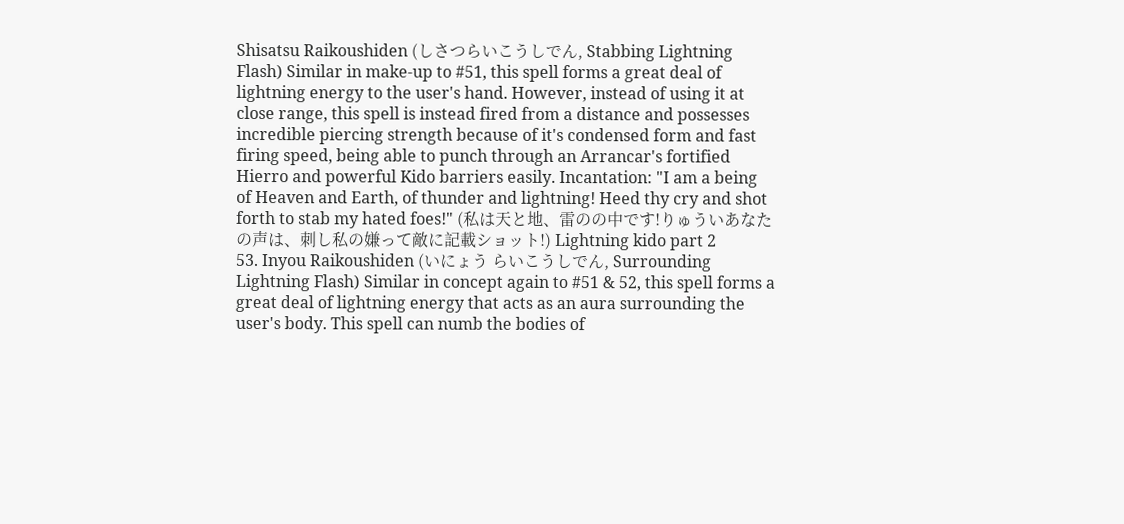Shisatsu Raikoushiden (しさつらいこうしでん, Stabbing Lightning Flash) Similar in make-up to #51, this spell forms a great deal of lightning energy to the user's hand. However, instead of using it at close range, this spell is instead fired from a distance and possesses incredible piercing strength because of it's condensed form and fast firing speed, being able to punch through an Arrancar's fortified Hierro and powerful Kido barriers easily. Incantation: "I am a being of Heaven and Earth, of thunder and lightning! Heed thy cry and shot forth to stab my hated foes!" (私は天と地、雷のの中です!りゅういあなたの声は、刺し私の嫌って敵に記載ショット!) Lightning kido part 2
53. Inyou Raikoushiden (いにょう らいこうしでん, Surrounding Lightning Flash) Similar in concept again to #51 & 52, this spell forms a great deal of lightning energy that acts as an aura surrounding the user's body. This spell can numb the bodies of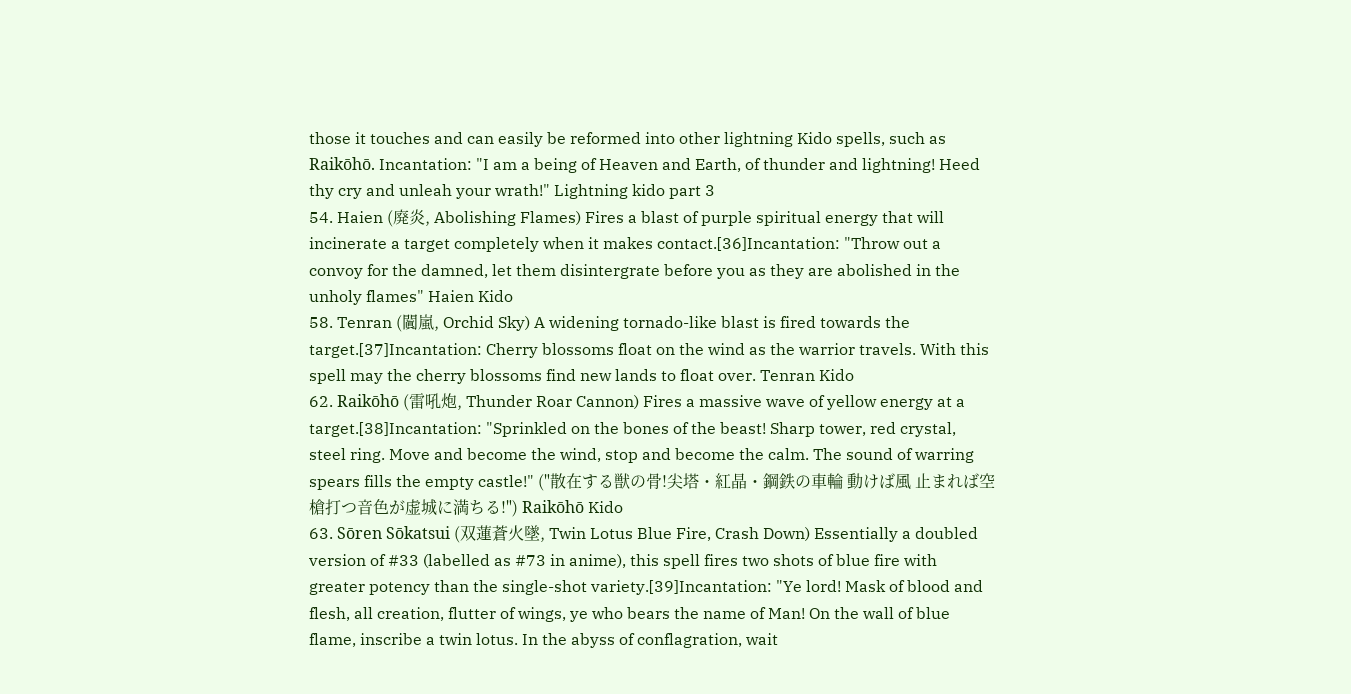those it touches and can easily be reformed into other lightning Kido spells, such as Raikōhō. Incantation: "I am a being of Heaven and Earth, of thunder and lightning! Heed thy cry and unleah your wrath!" Lightning kido part 3
54. Haien (廃炎, Abolishing Flames) Fires a blast of purple spiritual energy that will incinerate a target completely when it makes contact.[36]Incantation: "Throw out a convoy for the damned, let them disintergrate before you as they are abolished in the unholy flames" Haien Kido
58. Tenran (闐嵐, Orchid Sky) A widening tornado-like blast is fired towards the target.[37]Incantation: Cherry blossoms float on the wind as the warrior travels. With this spell may the cherry blossoms find new lands to float over. Tenran Kido
62. Raikōhō (雷吼炮, Thunder Roar Cannon) Fires a massive wave of yellow energy at a target.[38]Incantation: "Sprinkled on the bones of the beast! Sharp tower, red crystal, steel ring. Move and become the wind, stop and become the calm. The sound of warring spears fills the empty castle!" ("散在する獣の骨!尖塔・紅晶・鋼鉄の車輪 動けば風 止まれば空 槍打つ音色が虚城に満ちる!") Raikōhō Kido
63. Sōren Sōkatsui (双蓮蒼火墜, Twin Lotus Blue Fire, Crash Down) Essentially a doubled version of #33 (labelled as #73 in anime), this spell fires two shots of blue fire with greater potency than the single-shot variety.[39]Incantation: "Ye lord! Mask of blood and flesh, all creation, flutter of wings, ye who bears the name of Man! On the wall of blue flame, inscribe a twin lotus. In the abyss of conflagration, wait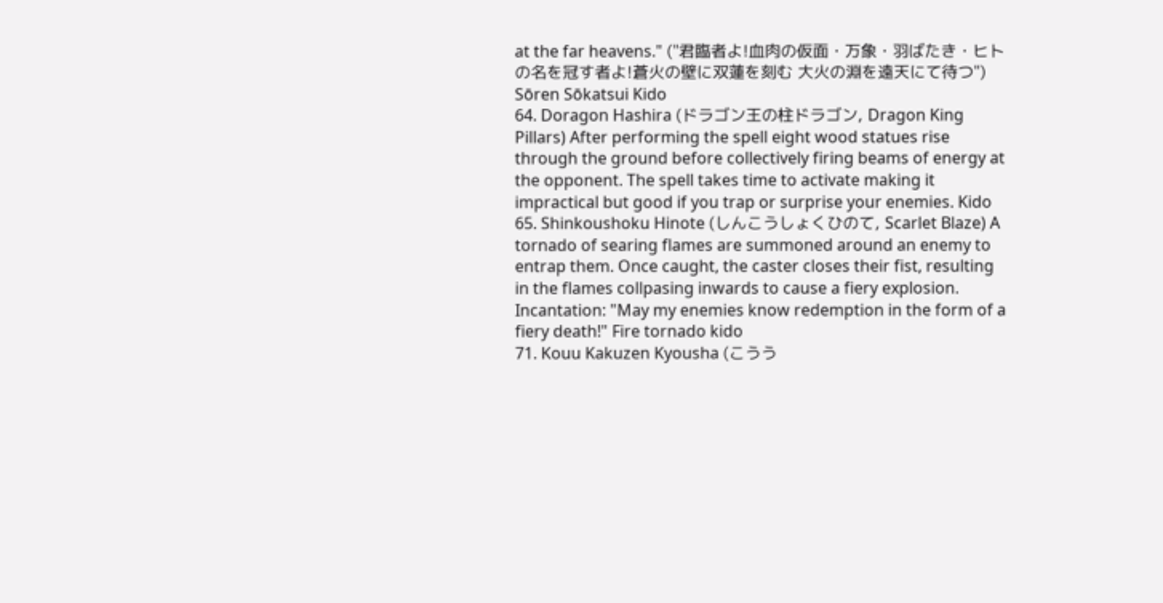at the far heavens." ("君臨者よ!血肉の仮面・万象・羽ばたき・ヒトの名を冠す者よ!蒼火の壁に双蓮を刻む 大火の淵を遠天にて待つ") Sōren Sōkatsui Kido
64. Doragon Hashira (ドラゴン王の柱ドラゴン, Dragon King Pillars) After performing the spell eight wood statues rise through the ground before collectively firing beams of energy at the opponent. The spell takes time to activate making it impractical but good if you trap or surprise your enemies. Kido
65. Shinkoushoku Hinote (しんこうしょくひのて, Scarlet Blaze) A tornado of searing flames are summoned around an enemy to entrap them. Once caught, the caster closes their fist, resulting in the flames collpasing inwards to cause a fiery explosion. Incantation: "May my enemies know redemption in the form of a fiery death!" Fire tornado kido
71. Kouu Kakuzen Kyousha (こうう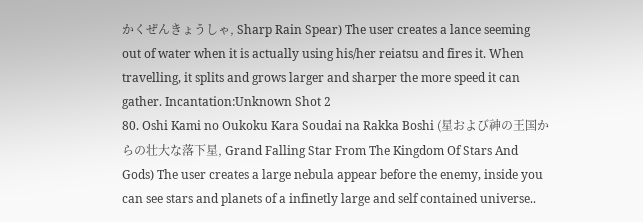かくぜんきょうしゃ, Sharp Rain Spear) The user creates a lance seeming out of water when it is actually using his/her reiatsu and fires it. When travelling, it splits and grows larger and sharper the more speed it can gather. Incantation:Unknown Shot 2
80. Oshi Kami no Oukoku Kara Soudai na Rakka Boshi (星および神の王国からの壮大な落下星, Grand Falling Star From The Kingdom Of Stars And Gods) The user creates a large nebula appear before the enemy, inside you can see stars and planets of a infinetly large and self contained universe..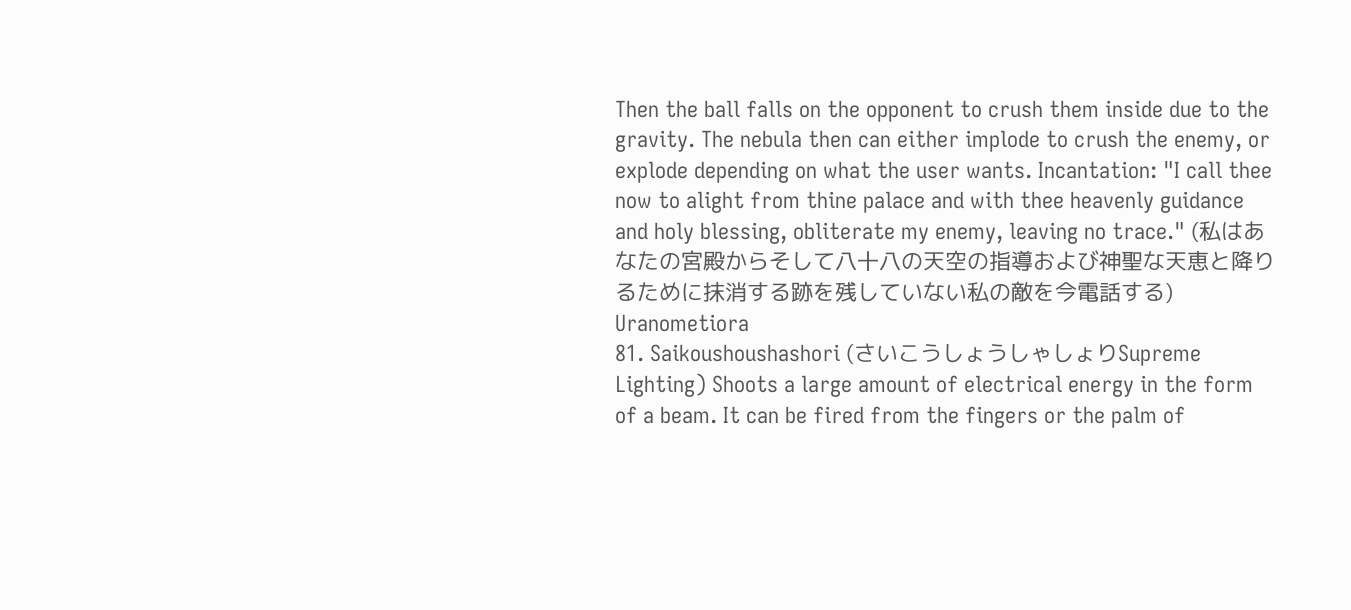Then the ball falls on the opponent to crush them inside due to the gravity. The nebula then can either implode to crush the enemy, or explode depending on what the user wants. Incantation: "I call thee now to alight from thine palace and with thee heavenly guidance and holy blessing, obliterate my enemy, leaving no trace." (私はあなたの宮殿からそして八十八の天空の指導および神聖な天恵と降りるために抹消する跡を残していない私の敵を今電話する) Uranometiora
81. Saikoushoushashori (さいこうしょうしゃしょりSupreme Lighting) Shoots a large amount of electrical energy in the form of a beam. It can be fired from the fingers or the palm of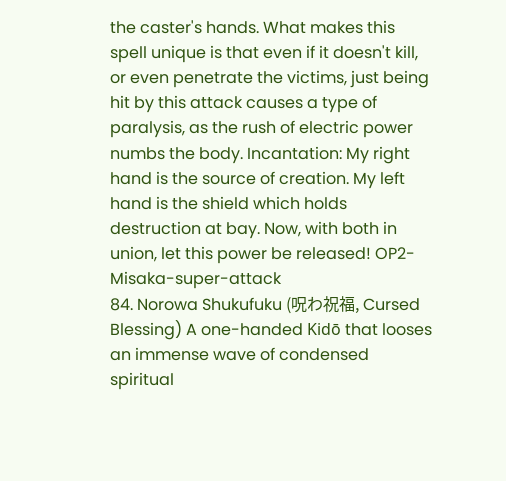the caster's hands. What makes this spell unique is that even if it doesn't kill, or even penetrate the victims, just being hit by this attack causes a type of paralysis, as the rush of electric power numbs the body. Incantation: My right hand is the source of creation. My left hand is the shield which holds destruction at bay. Now, with both in union, let this power be released! OP2-Misaka-super-attack
84. Norowa Shukufuku (呪わ祝福, Cursed Blessing) A one-handed Kidō that looses an immense wave of condensed spiritual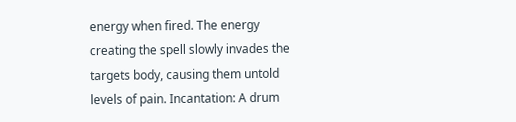energy when fired. The energy creating the spell slowly invades the targets body, causing them untold levels of pain. Incantation: A drum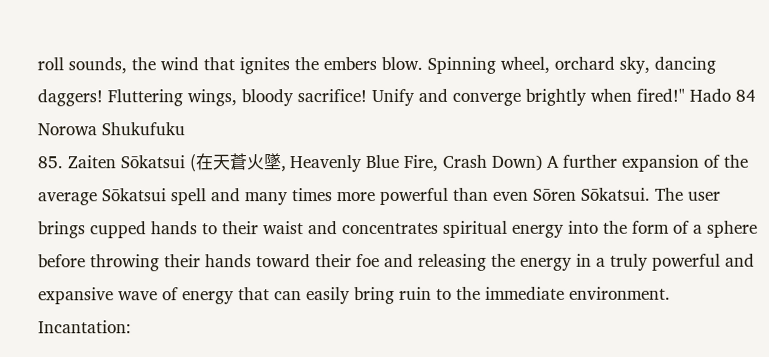roll sounds, the wind that ignites the embers blow. Spinning wheel, orchard sky, dancing daggers! Fluttering wings, bloody sacrifice! Unify and converge brightly when fired!" Hado 84 Norowa Shukufuku
85. Zaiten Sōkatsui (在天蒼火墜, Heavenly Blue Fire, Crash Down) A further expansion of the average Sōkatsui spell and many times more powerful than even Sōren Sōkatsui. The user brings cupped hands to their waist and concentrates spiritual energy into the form of a sphere before throwing their hands toward their foe and releasing the energy in a truly powerful and expansive wave of energy that can easily bring ruin to the immediate environment. Incantation: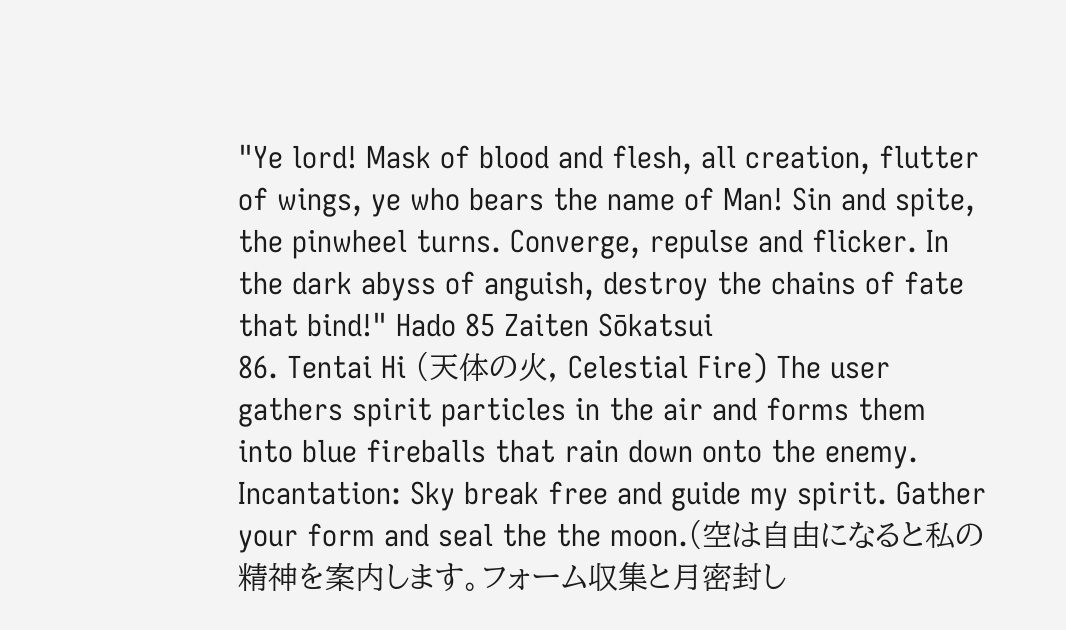"Ye lord! Mask of blood and flesh, all creation, flutter of wings, ye who bears the name of Man! Sin and spite, the pinwheel turns. Converge, repulse and flicker. In the dark abyss of anguish, destroy the chains of fate that bind!" Hado 85 Zaiten Sōkatsui
86. Tentai Hi (天体の火, Celestial Fire) The user gathers spirit particles in the air and forms them into blue fireballs that rain down onto the enemy. Incantation: Sky break free and guide my spirit. Gather your form and seal the the moon.(空は自由になると私の精神を案内します。フォーム収集と月密封し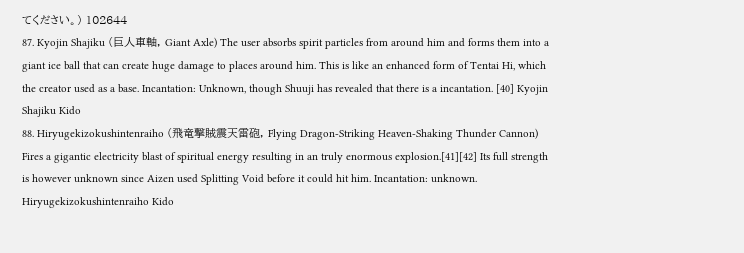てください。) 102644
87. Kyojin Shajiku (巨人車軸, Giant Axle) The user absorbs spirit particles from around him and forms them into a giant ice ball that can create huge damage to places around him. This is like an enhanced form of Tentai Hi, which the creator used as a base. Incantation: Unknown, though Shuuji has revealed that there is a incantation. [40] Kyojin Shajiku Kido
88. Hiryugekizokushintenraiho (飛竜撃賊震天雷砲, Flying Dragon-Striking Heaven-Shaking Thunder Cannon) Fires a gigantic electricity blast of spiritual energy resulting in an truly enormous explosion.[41][42] Its full strength is however unknown since Aizen used Splitting Void before it could hit him. Incantation: unknown. Hiryugekizokushintenraiho Kido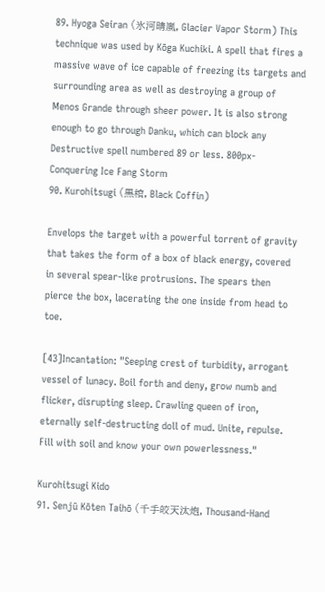89. Hyoga Seiran (氷河晴嵐, Glacier Vapor Storm) This technique was used by Kōga Kuchiki. A spell that fires a massive wave of ice capable of freezing its targets and surrounding area as well as destroying a group of Menos Grande through sheer power. It is also strong enough to go through Danku, which can block any Destructive spell numbered 89 or less. 800px-Conquering Ice Fang Storm
90. Kurohitsugi (黒棺, Black Coffin)

Envelops the target with a powerful torrent of gravity that takes the form of a box of black energy, covered in several spear-like protrusions. The spears then pierce the box, lacerating the one inside from head to toe.

[43]Incantation: "Seeping crest of turbidity, arrogant vessel of lunacy. Boil forth and deny, grow numb and flicker, disrupting sleep. Crawling queen of iron, eternally self-destructing doll of mud. Unite, repulse. Fill with soil and know your own powerlessness."

Kurohitsugi Kido
91. Senjū Kōten Taihō (千手皎天汰炮, Thousand-Hand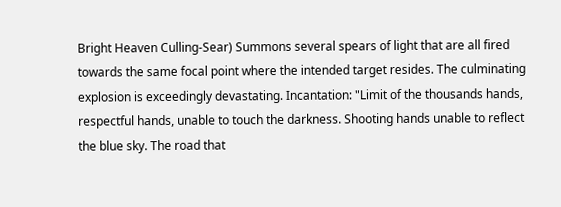Bright Heaven Culling-Sear) Summons several spears of light that are all fired towards the same focal point where the intended target resides. The culminating explosion is exceedingly devastating. Incantation: "Limit of the thousands hands, respectful hands, unable to touch the darkness. Shooting hands unable to reflect the blue sky. The road that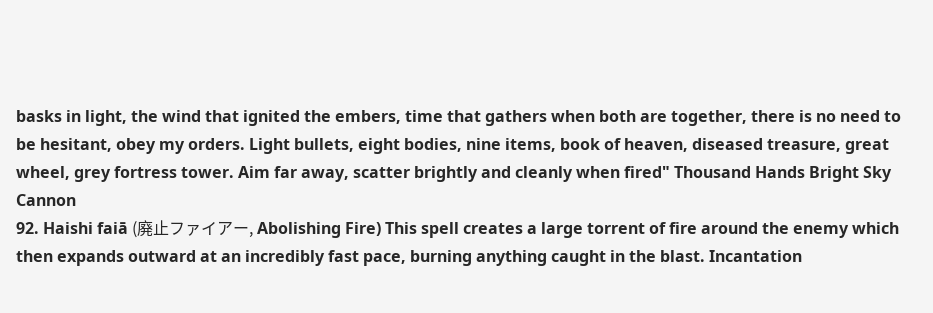basks in light, the wind that ignited the embers, time that gathers when both are together, there is no need to be hesitant, obey my orders. Light bullets, eight bodies, nine items, book of heaven, diseased treasure, great wheel, grey fortress tower. Aim far away, scatter brightly and cleanly when fired" Thousand Hands Bright Sky Cannon
92. Haishi faiā (廃止ファイアー, Abolishing Fire) This spell creates a large torrent of fire around the enemy which then expands outward at an incredibly fast pace, burning anything caught in the blast. Incantation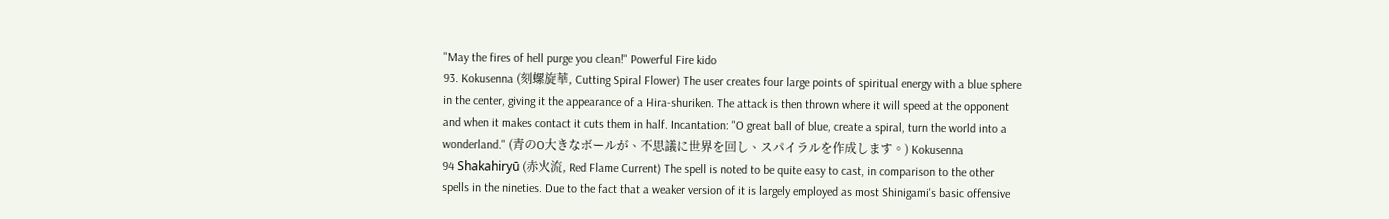"May the fires of hell purge you clean!" Powerful Fire kido
93. Kokusenna (刻螺旋華, Cutting Spiral Flower) The user creates four large points of spiritual energy with a blue sphere in the center, giving it the appearance of a Hira-shuriken. The attack is then thrown where it will speed at the opponent and when it makes contact it cuts them in half. Incantation: "O great ball of blue, create a spiral, turn the world into a wonderland." (青のO大きなボールが、不思議に世界を回し、スパイラルを作成します。) Kokusenna
94 Shakahiryū (赤火流, Red Flame Current) The spell is noted to be quite easy to cast, in comparison to the other spells in the nineties. Due to the fact that a weaker version of it is largely employed as most Shinigami's basic offensive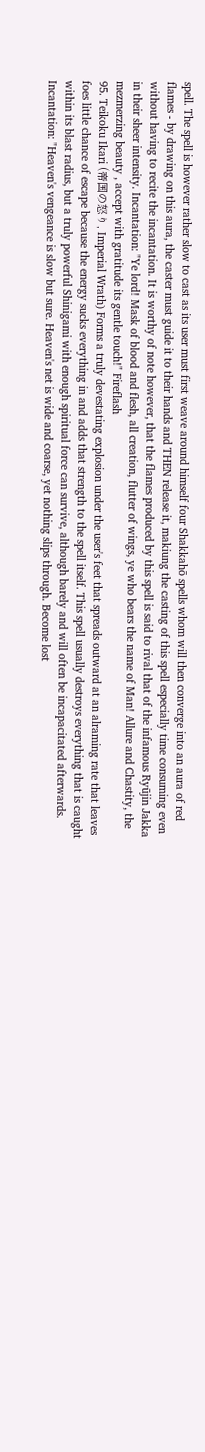spell. The spell is however rather slow to cast as its user must first weave around himself four Shakkahō spells whom will then converge into an aura of red flames - by drawing on this aura, the caster must guide it to their hands and THEN release it, makiung the casting of this spell especially time consuming even without having to recite the incantation. It is worthy of note however, that the flames produced by this spell is said to rival that of the infamous Ryūjin Jakka in their sheer intensity. Incantation: "Ye lord! Mask of blood and flesh, all creation, flutter of wings, ye who bears the name of Man! Allure and Chastity, the mezmerzing beauty , accept with gratitude its gentle touch!" Fireflash
95. Teikoku Ikari (帝国の怒り, Imperial Wrath) Forms a truly devestating explosion under the user's feet that spreads outward at an alraming rate that leaves foes little chance of escape because the energy sucks everything in and adds that strength to the spell itself. This spell usually destroys everything that is caught within its blast radius, but a truly powerful Shinigami with enough spiritual force can survive, although barely and will often be incapacitated afterwards. Incantation: "Heaven's vengeance is slow but sure. Heaven's net is wide and coarse, yet nothing slips through. Become lost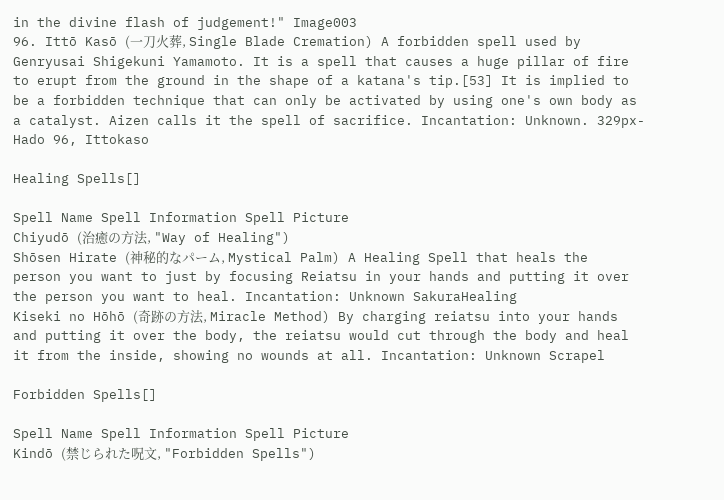in the divine flash of judgement!" Image003
96. Ittō Kasō (一刀火葬, Single Blade Cremation) A forbidden spell used by Genryusai Shigekuni Yamamoto. It is a spell that causes a huge pillar of fire to erupt from the ground in the shape of a katana's tip.[53] It is implied to be a forbidden technique that can only be activated by using one's own body as a catalyst. Aizen calls it the spell of sacrifice. Incantation: Unknown. 329px-Hado 96, Ittokaso

Healing Spells[]

Spell Name Spell Information Spell Picture
Chiyudō (治癒の方法, "Way of Healing")
Shōsen Hirate (神秘的なパーム, Mystical Palm) A Healing Spell that heals the person you want to just by focusing Reiatsu in your hands and putting it over the person you want to heal. Incantation: Unknown SakuraHealing
Kiseki no Hōhō (奇跡の方法, Miracle Method) By charging reiatsu into your hands and putting it over the body, the reiatsu would cut through the body and heal it from the inside, showing no wounds at all. Incantation: Unknown Scrapel

Forbidden Spells[]

Spell Name Spell Information Spell Picture
Kindō (禁じられた呪文, "Forbidden Spells")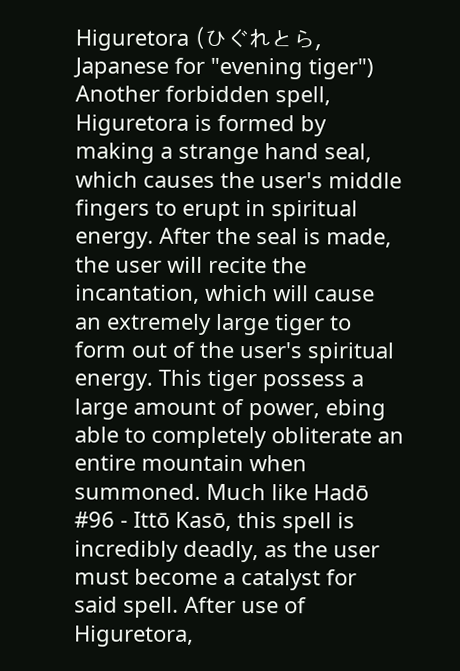Higuretora (ひぐれとら, Japanese for "evening tiger") Another forbidden spell, Higuretora is formed by making a strange hand seal, which causes the user's middle fingers to erupt in spiritual energy. After the seal is made, the user will recite the incantation, which will cause an extremely large tiger to form out of the user's spiritual energy. This tiger possess a large amount of power, ebing able to completely obliterate an entire mountain when summoned. Much like Hadō #96 - Ittō Kasō, this spell is incredibly deadly, as the user must become a catalyst for said spell. After use of Higuretora,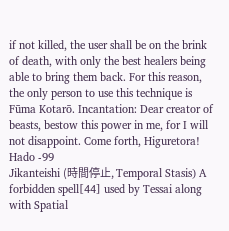if not killed, the user shall be on the brink of death, with only the best healers being able to bring them back. For this reason, the only person to use this technique is Fūma Kotarō. Incantation: Dear creator of beasts, bestow this power in me, for I will not disappoint. Come forth, Higuretora! Hado -99
Jikanteishi (時間停止, Temporal Stasis) A forbidden spell[44] used by Tessai along with Spatial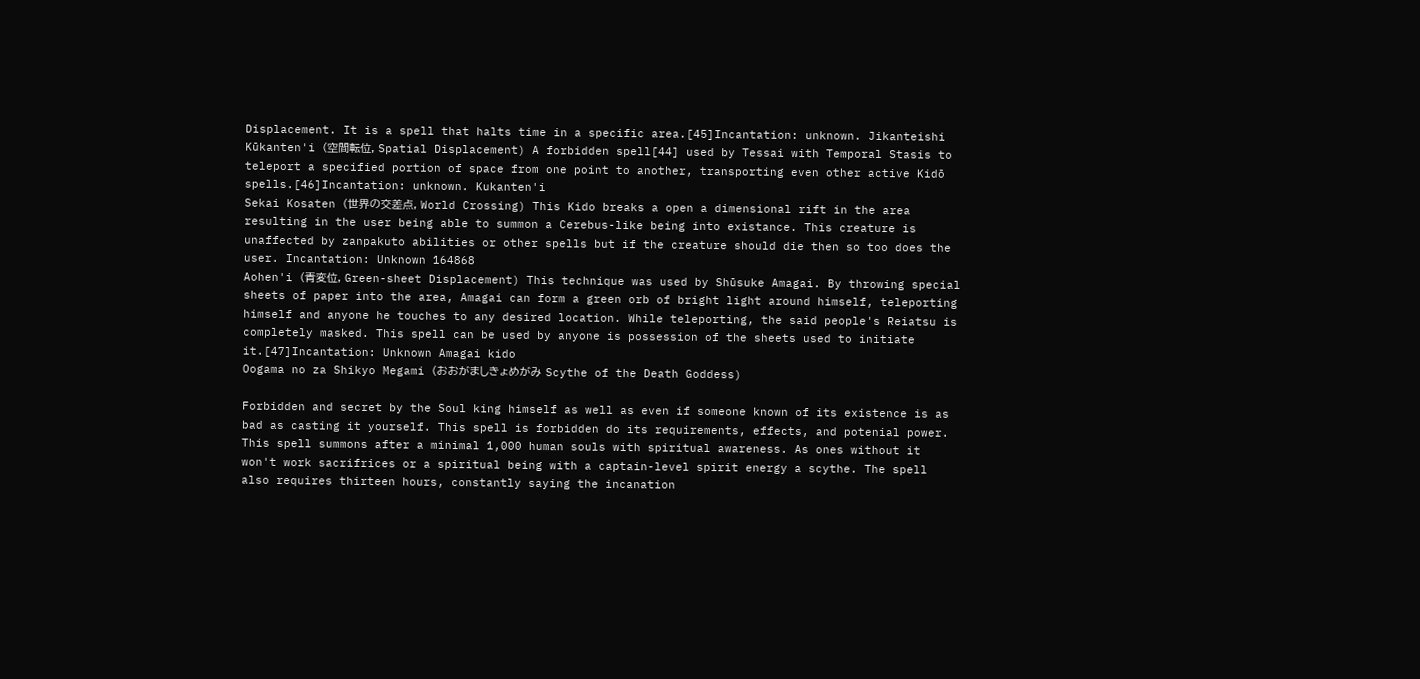Displacement. It is a spell that halts time in a specific area.[45]Incantation: unknown. Jikanteishi
Kūkanten'i (空間転位, Spatial Displacement) A forbidden spell[44] used by Tessai with Temporal Stasis to teleport a specified portion of space from one point to another, transporting even other active Kidō spells.[46]Incantation: unknown. Kukanten'i
Sekai Kosaten (世界の交差点, World Crossing) This Kido breaks a open a dimensional rift in the area resulting in the user being able to summon a Cerebus-like being into existance. This creature is unaffected by zanpakuto abilities or other spells but if the creature should die then so too does the user. Incantation: Unknown 164868
Aohen'i (青変位, Green-sheet Displacement) This technique was used by Shūsuke Amagai. By throwing special sheets of paper into the area, Amagai can form a green orb of bright light around himself, teleporting himself and anyone he touches to any desired location. While teleporting, the said people's Reiatsu is completely masked. This spell can be used by anyone is possession of the sheets used to initiate it.[47]Incantation: Unknown Amagai kido
Oogama no za Shikyo Megami (おおがましきょめがみ Scythe of the Death Goddess)

Forbidden and secret by the Soul king himself as well as even if someone known of its existence is as bad as casting it yourself. This spell is forbidden do its requirements, effects, and potenial power. This spell summons after a minimal 1,000 human souls with spiritual awareness. As ones without it won't work sacrifrices or a spiritual being with a captain-level spirit energy a scythe. The spell also requires thirteen hours, constantly saying the incanation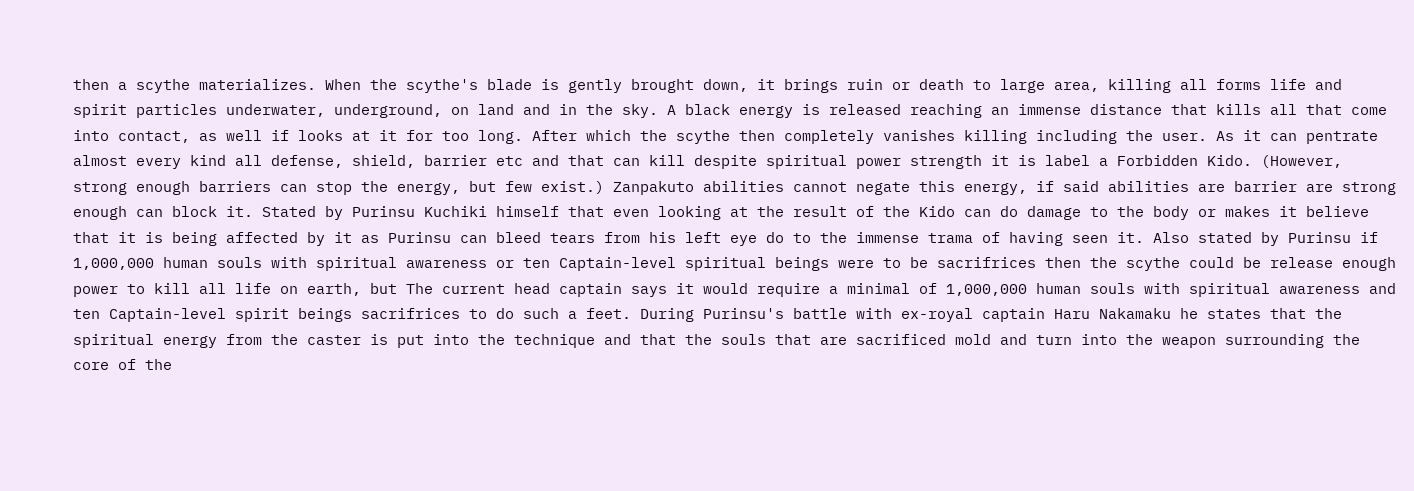then a scythe materializes. When the scythe's blade is gently brought down, it brings ruin or death to large area, killing all forms life and spirit particles underwater, underground, on land and in the sky. A black energy is released reaching an immense distance that kills all that come into contact, as well if looks at it for too long. After which the scythe then completely vanishes killing including the user. As it can pentrate almost every kind all defense, shield, barrier etc and that can kill despite spiritual power strength it is label a Forbidden Kido. (However, strong enough barriers can stop the energy, but few exist.) Zanpakuto abilities cannot negate this energy, if said abilities are barrier are strong enough can block it. Stated by Purinsu Kuchiki himself that even looking at the result of the Kido can do damage to the body or makes it believe that it is being affected by it as Purinsu can bleed tears from his left eye do to the immense trama of having seen it. Also stated by Purinsu if 1,000,000 human souls with spiritual awareness or ten Captain-level spiritual beings were to be sacrifrices then the scythe could be release enough power to kill all life on earth, but The current head captain says it would require a minimal of 1,000,000 human souls with spiritual awareness and ten Captain-level spirit beings sacrifrices to do such a feet. During Purinsu's battle with ex-royal captain Haru Nakamaku he states that the spiritual energy from the caster is put into the technique and that the souls that are sacrificed mold and turn into the weapon surrounding the core of the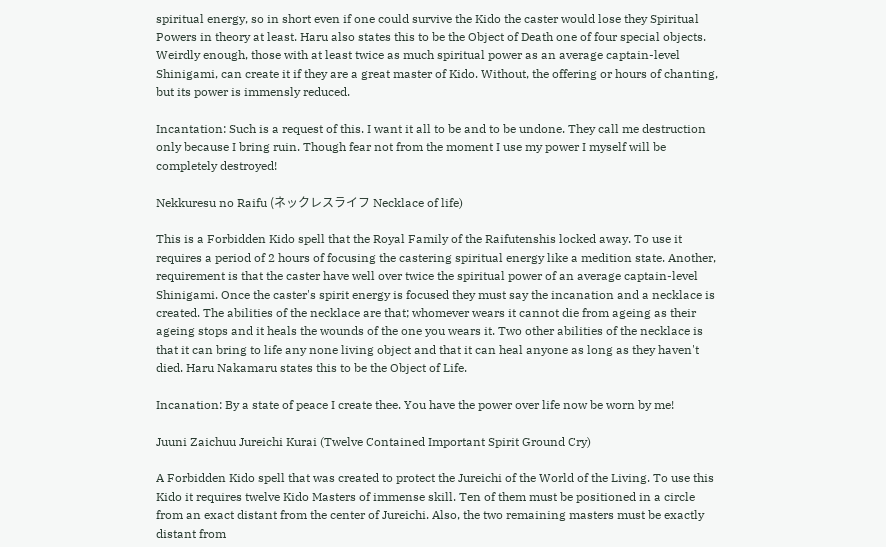spiritual energy, so in short even if one could survive the Kido the caster would lose they Spiritual Powers in theory at least. Haru also states this to be the Object of Death one of four special objects. Weirdly enough, those with at least twice as much spiritual power as an average captain-level Shinigami, can create it if they are a great master of Kido. Without, the offering or hours of chanting, but its power is immensly reduced.

Incantation: Such is a request of this. I want it all to be and to be undone. They call me destruction only because I bring ruin. Though fear not from the moment I use my power I myself will be completely destroyed!

Nekkuresu no Raifu (ネックレスライフ Necklace of life)

This is a Forbidden Kido spell that the Royal Family of the Raifutenshis locked away. To use it requires a period of 2 hours of focusing the castering spiritual energy like a medition state. Another, requirement is that the caster have well over twice the spiritual power of an average captain-level Shinigami. Once the caster's spirit energy is focused they must say the incanation and a necklace is created. The abilities of the necklace are that; whomever wears it cannot die from ageing as their ageing stops and it heals the wounds of the one you wears it. Two other abilities of the necklace is that it can bring to life any none living object and that it can heal anyone as long as they haven't died. Haru Nakamaru states this to be the Object of Life.

Incanation: By a state of peace I create thee. You have the power over life now be worn by me!

Juuni Zaichuu Jureichi Kurai (Twelve Contained Important Spirit Ground Cry)

A Forbidden Kido spell that was created to protect the Jureichi of the World of the Living. To use this Kido it requires twelve Kido Masters of immense skill. Ten of them must be positioned in a circle from an exact distant from the center of Jureichi. Also, the two remaining masters must be exactly distant from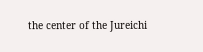the center of the Jureichi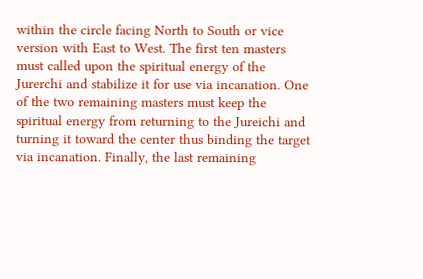within the circle facing North to South or vice version with East to West. The first ten masters must called upon the spiritual energy of the Jurerchi and stabilize it for use via incanation. One of the two remaining masters must keep the spiritual energy from returning to the Jureichi and turning it toward the center thus binding the target via incanation. Finally, the last remaining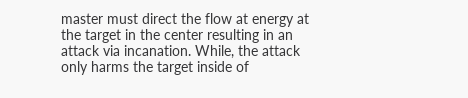master must direct the flow at energy at the target in the center resulting in an attack via incanation. While, the attack only harms the target inside of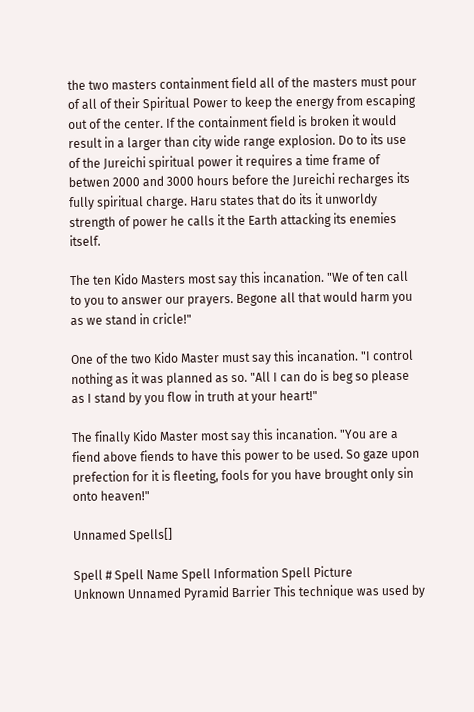the two masters containment field all of the masters must pour of all of their Spiritual Power to keep the energy from escaping out of the center. If the containment field is broken it would result in a larger than city wide range explosion. Do to its use of the Jureichi spiritual power it requires a time frame of betwen 2000 and 3000 hours before the Jureichi recharges its fully spiritual charge. Haru states that do its it unworldy strength of power he calls it the Earth attacking its enemies itself.

The ten Kido Masters most say this incanation. "We of ten call to you to answer our prayers. Begone all that would harm you as we stand in cricle!"

One of the two Kido Master must say this incanation. "I control nothing as it was planned as so. "All I can do is beg so please as I stand by you flow in truth at your heart!"

The finally Kido Master most say this incanation. "You are a fiend above fiends to have this power to be used. So gaze upon prefection for it is fleeting, fools for you have brought only sin onto heaven!"

Unnamed Spells[]

Spell # Spell Name Spell Information Spell Picture
Unknown Unnamed Pyramid Barrier This technique was used by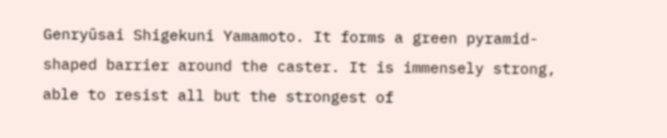Genryūsai Shigekuni Yamamoto. It forms a green pyramid-shaped barrier around the caster. It is immensely strong, able to resist all but the strongest of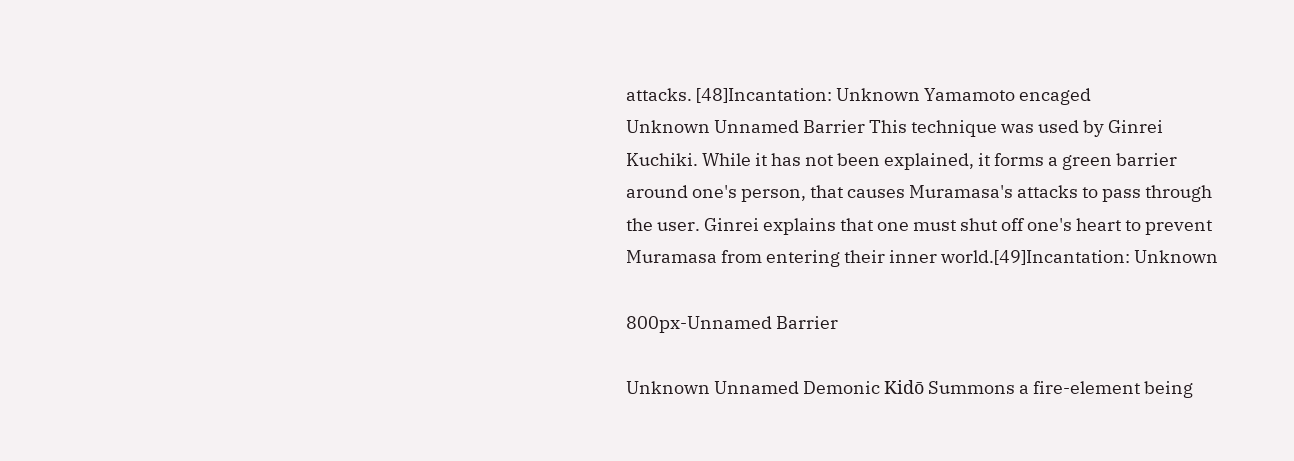attacks. [48]Incantation: Unknown Yamamoto encaged
Unknown Unnamed Barrier This technique was used by Ginrei Kuchiki. While it has not been explained, it forms a green barrier around one's person, that causes Muramasa's attacks to pass through the user. Ginrei explains that one must shut off one's heart to prevent Muramasa from entering their inner world.[49]Incantation: Unknown

800px-Unnamed Barrier

Unknown Unnamed Demonic Kidō Summons a fire-element being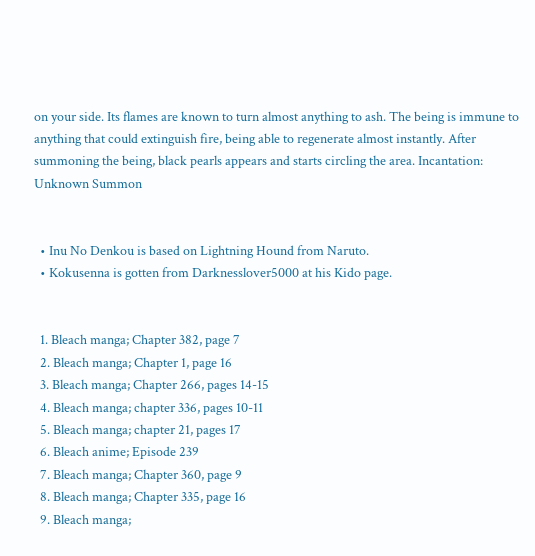on your side. Its flames are known to turn almost anything to ash. The being is immune to anything that could extinguish fire, being able to regenerate almost instantly. After summoning the being, black pearls appears and starts circling the area. Incantation: Unknown Summon


  • Inu No Denkou is based on Lightning Hound from Naruto.
  • Kokusenna is gotten from Darknesslover5000 at his Kido page.


  1. Bleach manga; Chapter 382, page 7
  2. Bleach manga; Chapter 1, page 16
  3. Bleach manga; Chapter 266, pages 14-15
  4. Bleach manga; chapter 336, pages 10-11
  5. Bleach manga; chapter 21, pages 17
  6. Bleach anime; Episode 239
  7. Bleach manga; Chapter 360, page 9
  8. Bleach manga; Chapter 335, page 16
  9. Bleach manga;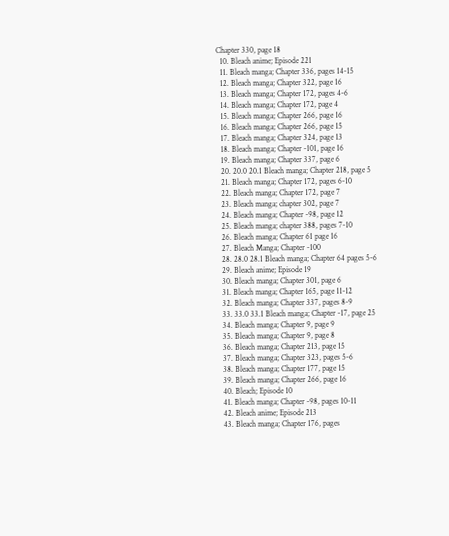Chapter 330, page 18
  10. Bleach anime; Episode 221
  11. Bleach manga; Chapter 336, pages 14-15
  12. Bleach manga; Chapter 322, page 16
  13. Bleach manga; Chapter 172, pages 4-6
  14. Bleach manga; Chapter 172, page 4
  15. Bleach manga; Chapter 266, page 16
  16. Bleach manga; Chapter 266, page 15
  17. Bleach manga; Chapter 324, page 13
  18. Bleach manga; Chapter -101, page 16
  19. Bleach manga; Chapter 337, page 6
  20. 20.0 20.1 Bleach manga; Chapter 218, page 5
  21. Bleach manga; Chapter 172, pages 6-10
  22. Bleach manga; Chapter 172, page 7
  23. Bleach manga; chapter 302, page 7
  24. Bleach manga; Chapter -98, page 12
  25. Bleach manga; chapter 388, pages 7-10
  26. Bleach manga; Chapter 61 page 16
  27. Bleach Manga; Chapter -100
  28. 28.0 28.1 Bleach manga; Chapter 64 pages 5-6
  29. Bleach anime; Episode 19
  30. Bleach manga; Chapter 301, page 6
  31. Bleach manga; Chapter 165, page 11-12
  32. Bleach manga; Chapter 337, pages 8-9
  33. 33.0 33.1 Bleach manga; Chapter -17, page 25
  34. Bleach manga; Chapter 9, page 9
  35. Bleach manga; Chapter 9, page 8
  36. Bleach manga; Chapter 213, page 15
  37. Bleach manga; Chapter 323, pages 5-6
  38. Bleach manga; Chapter 177, page 15
  39. Bleach manga; Chapter 266, page 16
  40. Bleach; Episode 10
  41. Bleach manga; Chapter -98, pages 10-11
  42. Bleach anime; Episode 213
  43. Bleach manga; Chapter 176, pages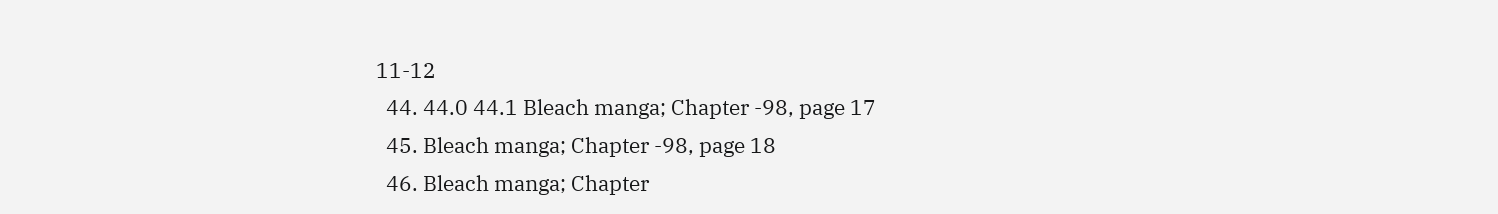11-12
  44. 44.0 44.1 Bleach manga; Chapter -98, page 17
  45. Bleach manga; Chapter -98, page 18
  46. Bleach manga; Chapter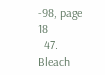-98, page 18
  47. Bleach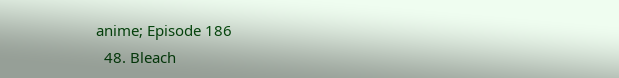anime; Episode 186
  48. Bleach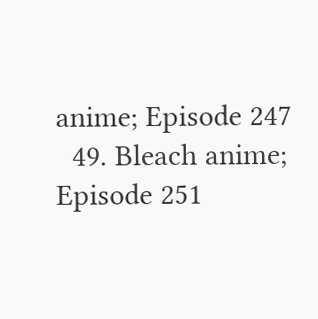anime; Episode 247
  49. Bleach anime; Episode 251